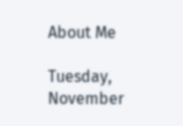About Me

Tuesday, November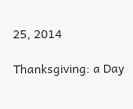25, 2014

Thanksgiving: a Day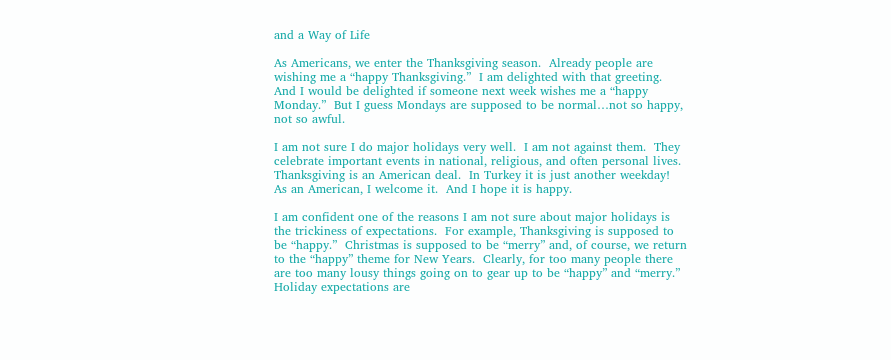and a Way of Life

As Americans, we enter the Thanksgiving season.  Already people are wishing me a “happy Thanksgiving.”  I am delighted with that greeting.  And I would be delighted if someone next week wishes me a “happy Monday.”  But I guess Mondays are supposed to be normal…not so happy, not so awful.

I am not sure I do major holidays very well.  I am not against them.  They celebrate important events in national, religious, and often personal lives.  Thanksgiving is an American deal.  In Turkey it is just another weekday!  As an American, I welcome it.  And I hope it is happy.

I am confident one of the reasons I am not sure about major holidays is the trickiness of expectations.  For example, Thanksgiving is supposed to be “happy.”  Christmas is supposed to be “merry” and, of course, we return to the “happy” theme for New Years.  Clearly, for too many people there are too many lousy things going on to gear up to be “happy” and “merry.”  Holiday expectations are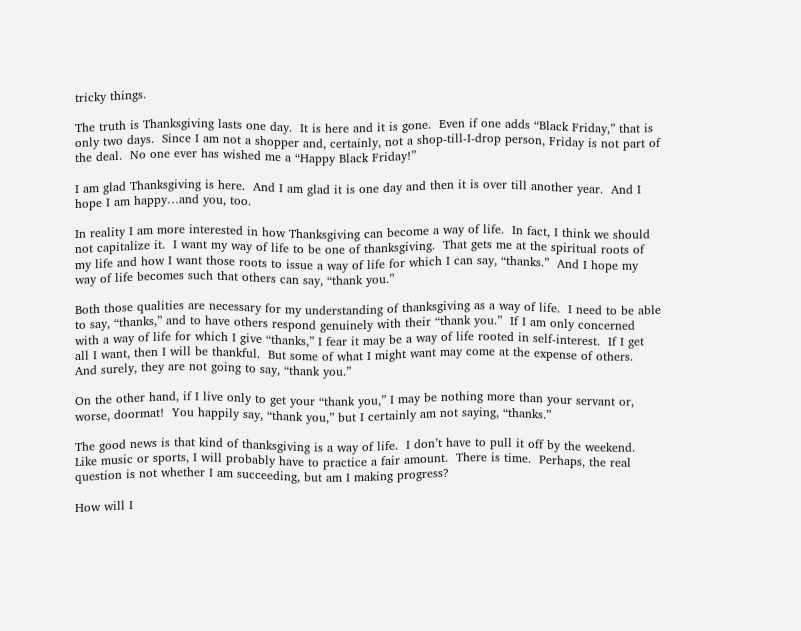tricky things.

The truth is Thanksgiving lasts one day.  It is here and it is gone.  Even if one adds “Black Friday,” that is only two days.  Since I am not a shopper and, certainly, not a shop-till-I-drop person, Friday is not part of the deal.  No one ever has wished me a “Happy Black Friday!”

I am glad Thanksgiving is here.  And I am glad it is one day and then it is over till another year.  And I hope I am happy…and you, too.

In reality I am more interested in how Thanksgiving can become a way of life.  In fact, I think we should not capitalize it.  I want my way of life to be one of thanksgiving.  That gets me at the spiritual roots of my life and how I want those roots to issue a way of life for which I can say, “thanks.”  And I hope my way of life becomes such that others can say, “thank you.”

Both those qualities are necessary for my understanding of thanksgiving as a way of life.  I need to be able to say, “thanks,” and to have others respond genuinely with their “thank you.”  If I am only concerned with a way of life for which I give “thanks,” I fear it may be a way of life rooted in self-interest.  If I get all I want, then I will be thankful.  But some of what I might want may come at the expense of others.  And surely, they are not going to say, “thank you.”

On the other hand, if I live only to get your “thank you,” I may be nothing more than your servant or, worse, doormat!  You happily say, “thank you,” but I certainly am not saying, “thanks.”

The good news is that kind of thanksgiving is a way of life.  I don’t have to pull it off by the weekend.  Like music or sports, I will probably have to practice a fair amount.  There is time.  Perhaps, the real question is not whether I am succeeding, but am I making progress?

How will I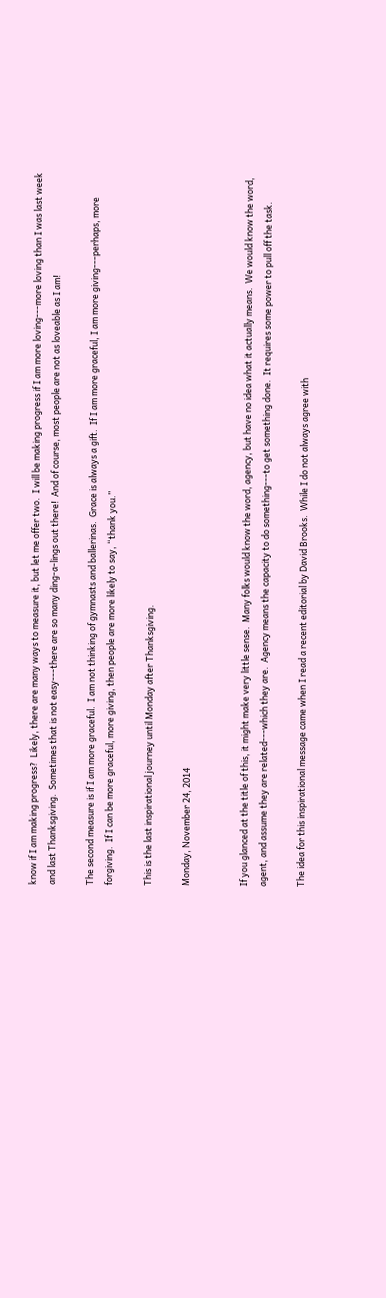know if I am making progress?  Likely, there are many ways to measure it, but let me offer two.  I will be making progress if I am more loving---more loving than I was last week and last Thanksgiving.  Sometimes that is not easy---there are so many ding-a-lings out there!  And of course, most people are not as loveable as I am!

The second measure is if I am more graceful.  I am not thinking of gymnasts and ballerinas.  Grace is always a gift.  If I am more graceful, I am more giving---perhaps, more forgiving.  If I can be more graceful, more giving, then people are more likely to say, “thank you.”

This is the last inspirational journey until Monday after Thanksgiving.

Monday, November 24, 2014


If you glanced at the title of this, it might make very little sense.  Many folks would know the word, agency, but have no idea what it actually means.  We would know the word, agent, and assume they are related---which they are.  Agency means the capacity to do something---to get something done.  It requires some power to pull off the task.

The idea for this inspirational message came when I read a recent editorial by David Brooks.  While I do not always agree with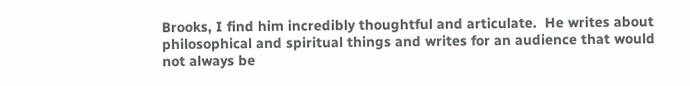Brooks, I find him incredibly thoughtful and articulate.  He writes about philosophical and spiritual things and writes for an audience that would not always be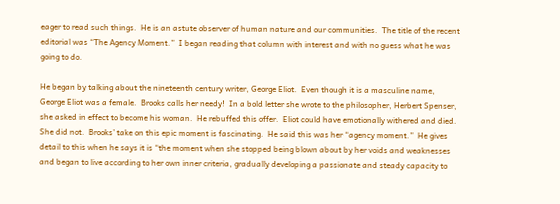eager to read such things.  He is an astute observer of human nature and our communities.  The title of the recent editorial was “The Agency Moment.”  I began reading that column with interest and with no guess what he was going to do.

He began by talking about the nineteenth century writer, George Eliot.  Even though it is a masculine name, George Eliot was a female.  Brooks calls her needy!  In a bold letter she wrote to the philosopher, Herbert Spenser, she asked in effect to become his woman.  He rebuffed this offer.  Eliot could have emotionally withered and died.  She did not.  Brooks’ take on this epic moment is fascinating.  He said this was her “agency moment.”  He gives detail to this when he says it is “the moment when she stopped being blown about by her voids and weaknesses and began to live according to her own inner criteria, gradually developing a passionate and steady capacity to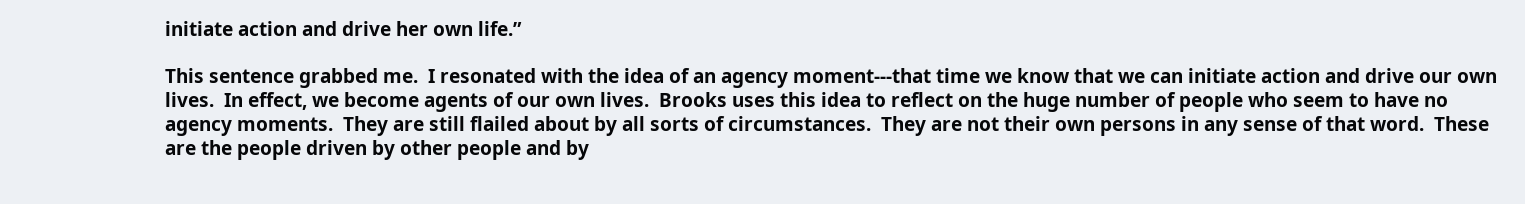initiate action and drive her own life.”

This sentence grabbed me.  I resonated with the idea of an agency moment---that time we know that we can initiate action and drive our own lives.  In effect, we become agents of our own lives.  Brooks uses this idea to reflect on the huge number of people who seem to have no agency moments.  They are still flailed about by all sorts of circumstances.  They are not their own persons in any sense of that word.  These are the people driven by other people and by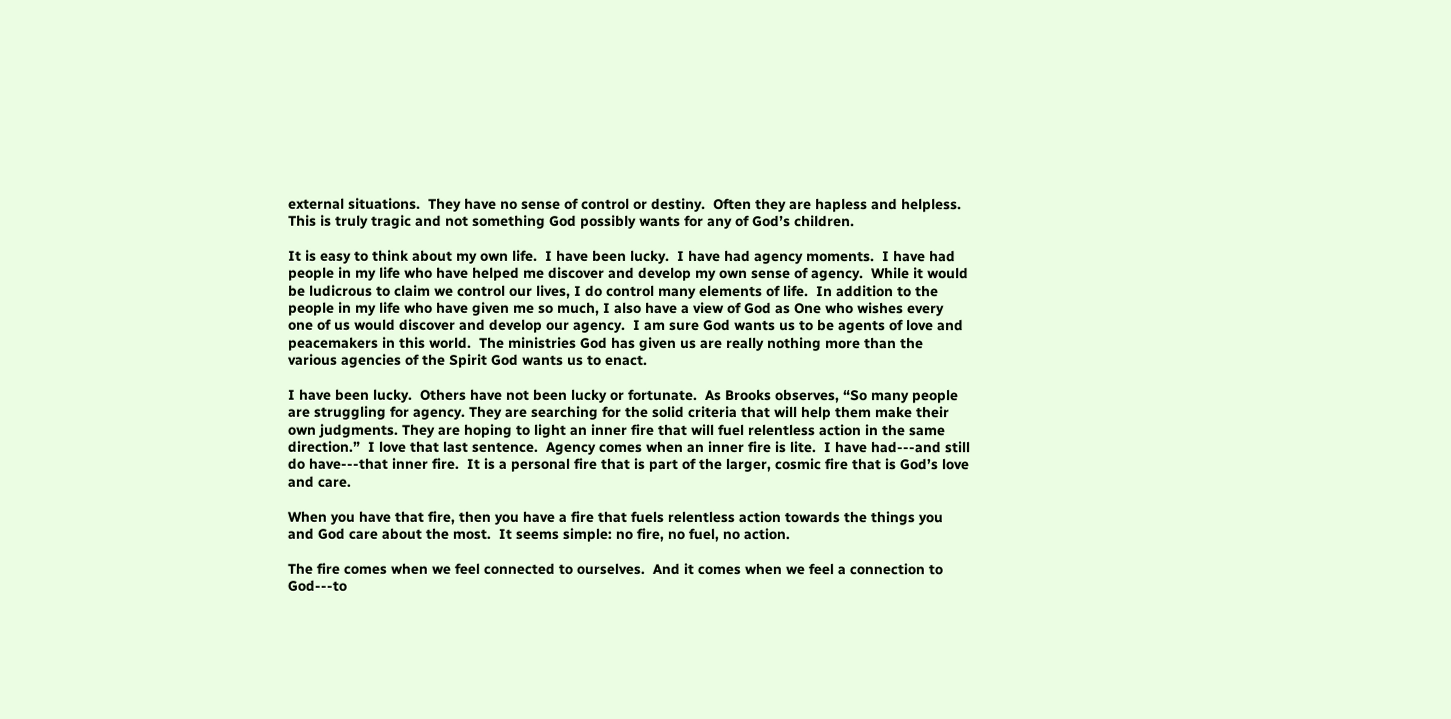external situations.  They have no sense of control or destiny.  Often they are hapless and helpless.  This is truly tragic and not something God possibly wants for any of God’s children.

It is easy to think about my own life.  I have been lucky.  I have had agency moments.  I have had people in my life who have helped me discover and develop my own sense of agency.  While it would be ludicrous to claim we control our lives, I do control many elements of life.  In addition to the people in my life who have given me so much, I also have a view of God as One who wishes every one of us would discover and develop our agency.  I am sure God wants us to be agents of love and peacemakers in this world.  The ministries God has given us are really nothing more than the various agencies of the Spirit God wants us to enact.

I have been lucky.  Others have not been lucky or fortunate.  As Brooks observes, “So many people are struggling for agency. They are searching for the solid criteria that will help them make their own judgments. They are hoping to light an inner fire that will fuel relentless action in the same direction.”  I love that last sentence.  Agency comes when an inner fire is lite.  I have had---and still do have---that inner fire.  It is a personal fire that is part of the larger, cosmic fire that is God’s love and care.

When you have that fire, then you have a fire that fuels relentless action towards the things you and God care about the most.  It seems simple: no fire, no fuel, no action.

The fire comes when we feel connected to ourselves.  And it comes when we feel a connection to God---to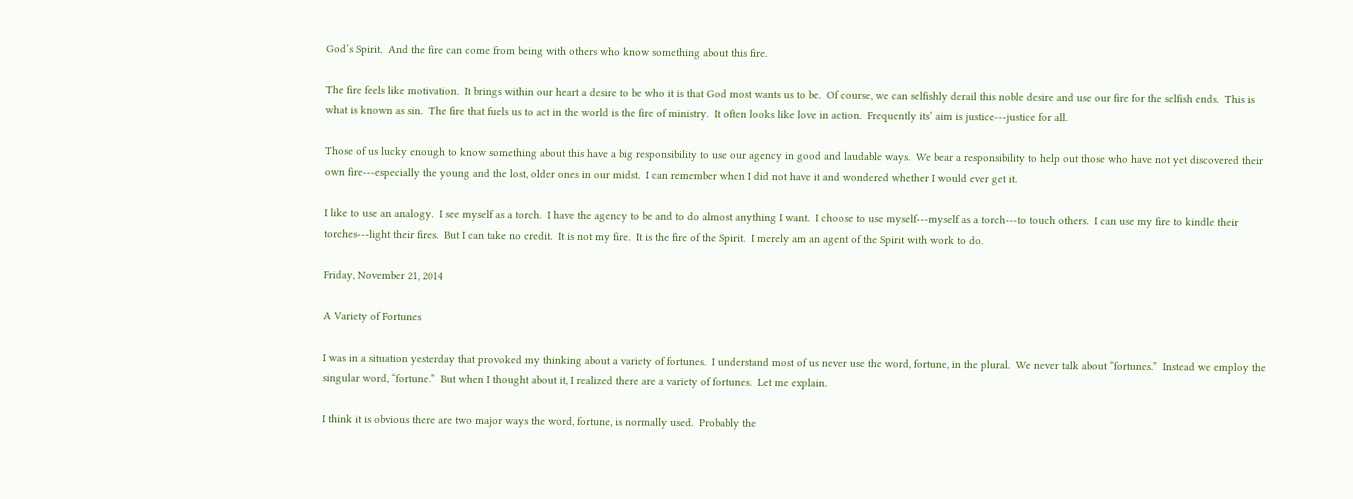God’s Spirit.  And the fire can come from being with others who know something about this fire.

The fire feels like motivation.  It brings within our heart a desire to be who it is that God most wants us to be.  Of course, we can selfishly derail this noble desire and use our fire for the selfish ends.  This is what is known as sin.  The fire that fuels us to act in the world is the fire of ministry.  It often looks like love in action.  Frequently its’ aim is justice---justice for all.

Those of us lucky enough to know something about this have a big responsibility to use our agency in good and laudable ways.  We bear a responsibility to help out those who have not yet discovered their own fire---especially the young and the lost, older ones in our midst.  I can remember when I did not have it and wondered whether I would ever get it.

I like to use an analogy.  I see myself as a torch.  I have the agency to be and to do almost anything I want.  I choose to use myself---myself as a torch---to touch others.  I can use my fire to kindle their torches---light their fires.  But I can take no credit.  It is not my fire.  It is the fire of the Spirit.  I merely am an agent of the Spirit with work to do.

Friday, November 21, 2014

A Variety of Fortunes

I was in a situation yesterday that provoked my thinking about a variety of fortunes.  I understand most of us never use the word, fortune, in the plural.  We never talk about “fortunes.”  Instead we employ the singular word, “fortune.”  But when I thought about it, I realized there are a variety of fortunes.  Let me explain.

I think it is obvious there are two major ways the word, fortune, is normally used.  Probably the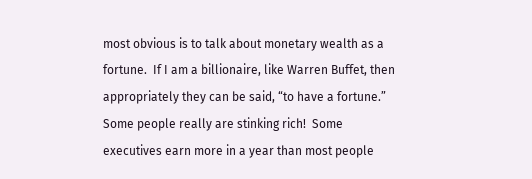most obvious is to talk about monetary wealth as a fortune.  If I am a billionaire, like Warren Buffet, then appropriately they can be said, “to have a fortune.”  Some people really are stinking rich!  Some executives earn more in a year than most people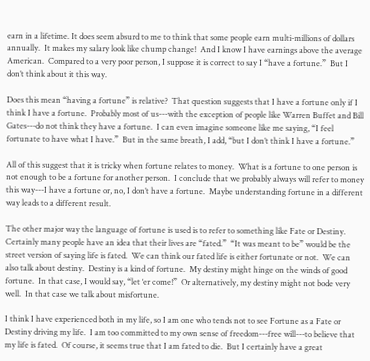earn in a lifetime. It does seem absurd to me to think that some people earn multi-millions of dollars annually.  It makes my salary look like chump change!  And I know I have earnings above the average American.  Compared to a very poor person, I suppose it is correct to say I “have a fortune.”  But I don’t think about it this way.

Does this mean “having a fortune” is relative?  That question suggests that I have a fortune only if I think I have a fortune.  Probably most of us---with the exception of people like Warren Buffet and Bill Gates---do not think they have a fortune.  I can even imagine someone like me saying, “I feel fortunate to have what I have.”  But in the same breath, I add, “but I don’t think I have a fortune.”

All of this suggest that it is tricky when fortune relates to money.  What is a fortune to one person is not enough to be a fortune for another person.  I conclude that we probably always will refer to money this way---I have a fortune or, no, I don’t have a fortune.  Maybe understanding fortune in a different way leads to a different result.

The other major way the language of fortune is used is to refer to something like Fate or Destiny.  Certainly many people have an idea that their lives are “fated.”  “It was meant to be” would be the street version of saying life is fated.  We can think our fated life is either fortunate or not.  We can also talk about destiny.  Destiny is a kind of fortune.  My destiny might hinge on the winds of good fortune.  In that case, I would say, “let ‘er come!”  Or alternatively, my destiny might not bode very well.  In that case we talk about misfortune.

I think I have experienced both in my life, so I am one who tends not to see Fortune as a Fate or Destiny driving my life.  I am too committed to my own sense of freedom---free will---to believe that my life is fated.  Of course, it seems true that I am fated to die.  But I certainly have a great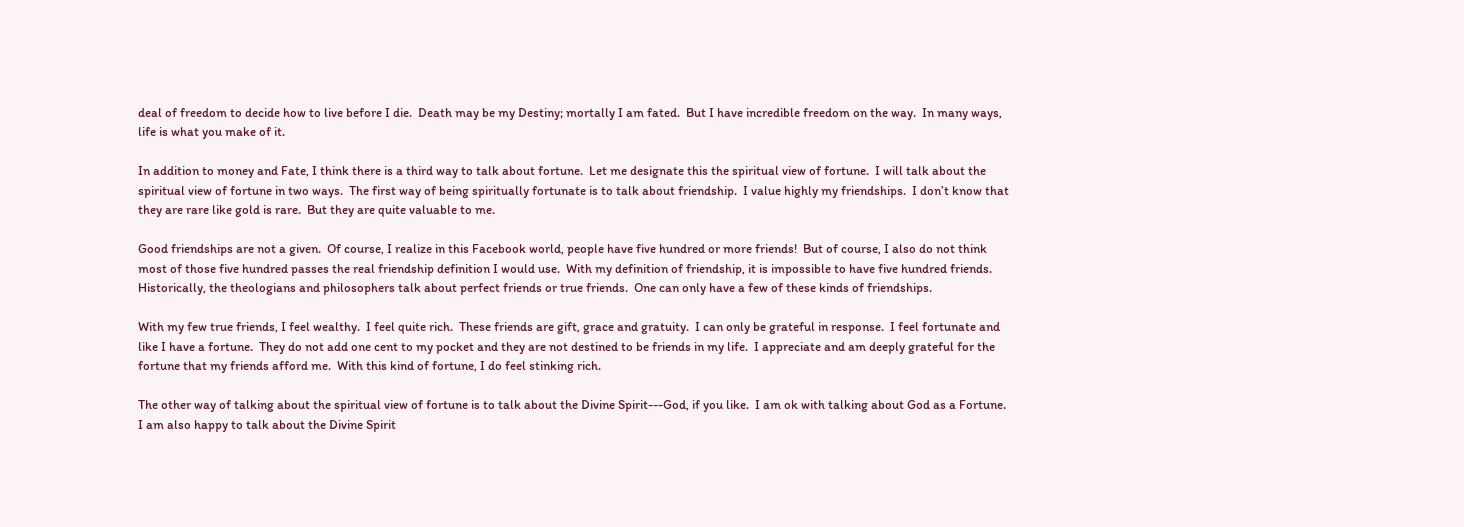deal of freedom to decide how to live before I die.  Death may be my Destiny; mortally I am fated.  But I have incredible freedom on the way.  In many ways, life is what you make of it.

In addition to money and Fate, I think there is a third way to talk about fortune.  Let me designate this the spiritual view of fortune.  I will talk about the spiritual view of fortune in two ways.  The first way of being spiritually fortunate is to talk about friendship.  I value highly my friendships.  I don’t know that they are rare like gold is rare.  But they are quite valuable to me.

Good friendships are not a given.  Of course, I realize in this Facebook world, people have five hundred or more friends!  But of course, I also do not think most of those five hundred passes the real friendship definition I would use.  With my definition of friendship, it is impossible to have five hundred friends.  Historically, the theologians and philosophers talk about perfect friends or true friends.  One can only have a few of these kinds of friendships.

With my few true friends, I feel wealthy.  I feel quite rich.  These friends are gift, grace and gratuity.  I can only be grateful in response.  I feel fortunate and like I have a fortune.  They do not add one cent to my pocket and they are not destined to be friends in my life.  I appreciate and am deeply grateful for the fortune that my friends afford me.  With this kind of fortune, I do feel stinking rich.

The other way of talking about the spiritual view of fortune is to talk about the Divine Spirit---God, if you like.  I am ok with talking about God as a Fortune.  I am also happy to talk about the Divine Spirit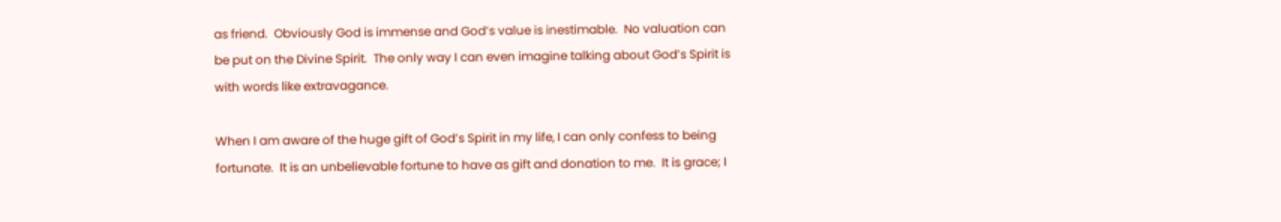as friend.  Obviously God is immense and God’s value is inestimable.  No valuation can be put on the Divine Spirit.  The only way I can even imagine talking about God’s Spirit is with words like extravagance.

When I am aware of the huge gift of God’s Spirit in my life, I can only confess to being fortunate.  It is an unbelievable fortune to have as gift and donation to me.  It is grace; I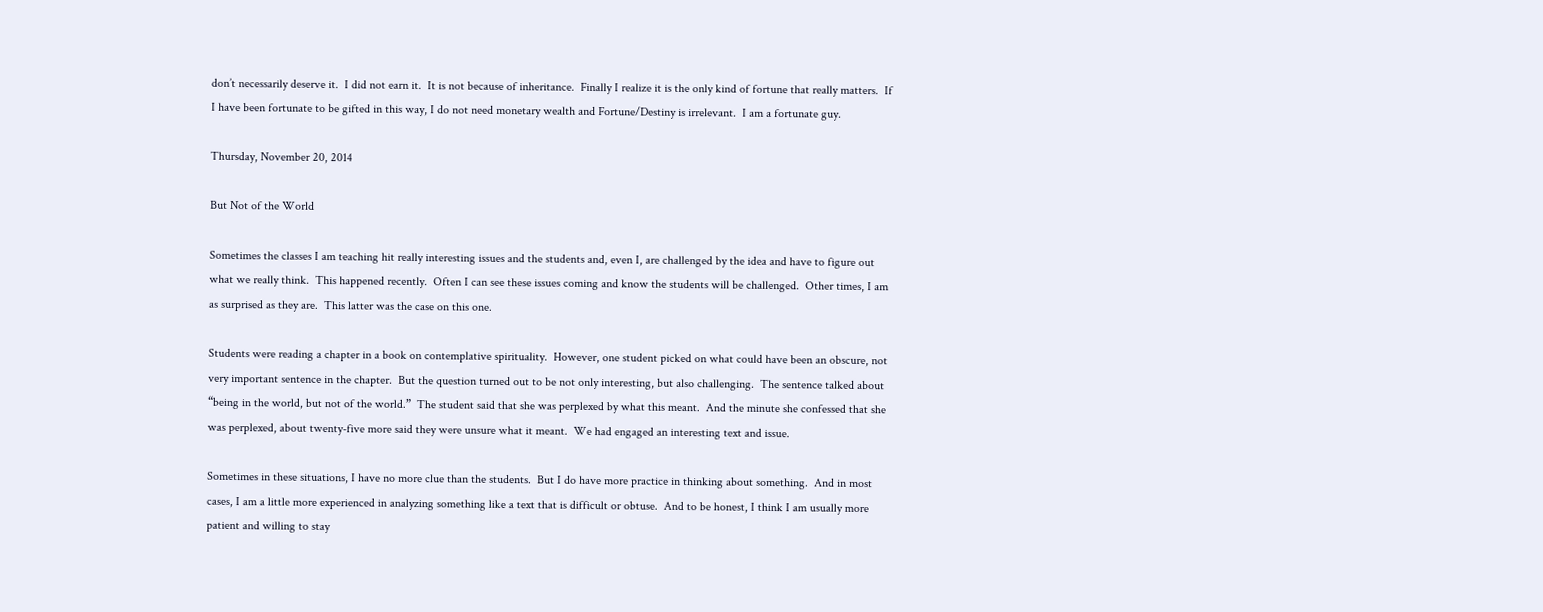don’t necessarily deserve it.  I did not earn it.  It is not because of inheritance.  Finally I realize it is the only kind of fortune that really matters.  If I have been fortunate to be gifted in this way, I do not need monetary wealth and Fortune/Destiny is irrelevant.  I am a fortunate guy.

Thursday, November 20, 2014

But Not of the World

Sometimes the classes I am teaching hit really interesting issues and the students and, even I, are challenged by the idea and have to figure out what we really think.  This happened recently.  Often I can see these issues coming and know the students will be challenged.  Other times, I am as surprised as they are.  This latter was the case on this one.

Students were reading a chapter in a book on contemplative spirituality.  However, one student picked on what could have been an obscure, not very important sentence in the chapter.  But the question turned out to be not only interesting, but also challenging.  The sentence talked about “being in the world, but not of the world.”  The student said that she was perplexed by what this meant.  And the minute she confessed that she was perplexed, about twenty-five more said they were unsure what it meant.  We had engaged an interesting text and issue.

Sometimes in these situations, I have no more clue than the students.  But I do have more practice in thinking about something.  And in most cases, I am a little more experienced in analyzing something like a text that is difficult or obtuse.  And to be honest, I think I am usually more patient and willing to stay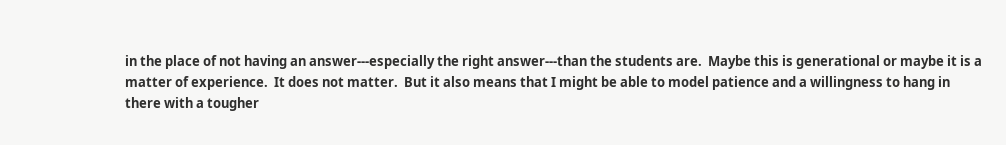in the place of not having an answer---especially the right answer---than the students are.  Maybe this is generational or maybe it is a matter of experience.  It does not matter.  But it also means that I might be able to model patience and a willingness to hang in there with a tougher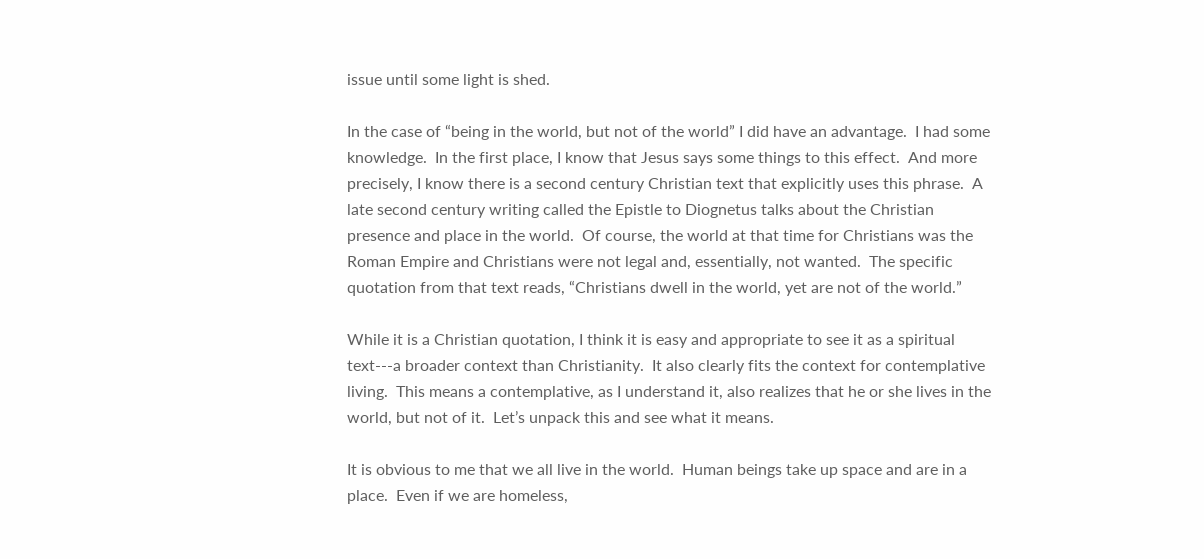issue until some light is shed.

In the case of “being in the world, but not of the world” I did have an advantage.  I had some knowledge.  In the first place, I know that Jesus says some things to this effect.  And more precisely, I know there is a second century Christian text that explicitly uses this phrase.  A late second century writing called the Epistle to Diognetus talks about the Christian presence and place in the world.  Of course, the world at that time for Christians was the Roman Empire and Christians were not legal and, essentially, not wanted.  The specific quotation from that text reads, “Christians dwell in the world, yet are not of the world.”

While it is a Christian quotation, I think it is easy and appropriate to see it as a spiritual text---a broader context than Christianity.  It also clearly fits the context for contemplative living.  This means a contemplative, as I understand it, also realizes that he or she lives in the world, but not of it.  Let’s unpack this and see what it means.

It is obvious to me that we all live in the world.  Human beings take up space and are in a place.  Even if we are homeless,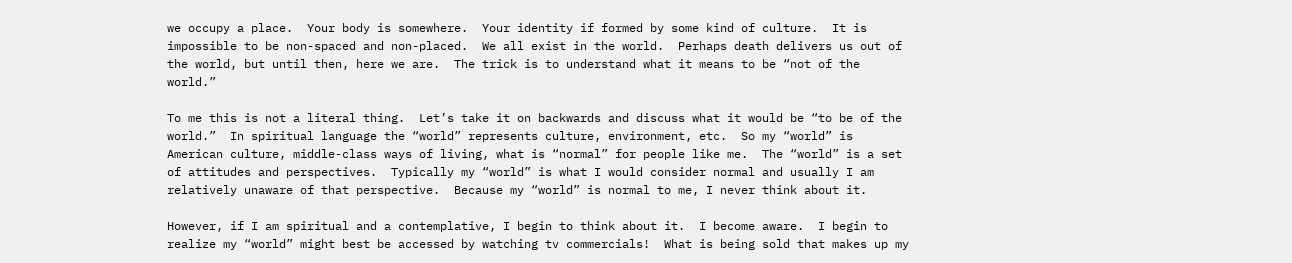we occupy a place.  Your body is somewhere.  Your identity if formed by some kind of culture.  It is impossible to be non-spaced and non-placed.  We all exist in the world.  Perhaps death delivers us out of the world, but until then, here we are.  The trick is to understand what it means to be “not of the world.”

To me this is not a literal thing.  Let’s take it on backwards and discuss what it would be “to be of the world.”  In spiritual language the “world” represents culture, environment, etc.  So my “world” is American culture, middle-class ways of living, what is “normal” for people like me.  The “world” is a set of attitudes and perspectives.  Typically my “world” is what I would consider normal and usually I am relatively unaware of that perspective.  Because my “world” is normal to me, I never think about it.

However, if I am spiritual and a contemplative, I begin to think about it.  I become aware.  I begin to realize my “world” might best be accessed by watching tv commercials!  What is being sold that makes up my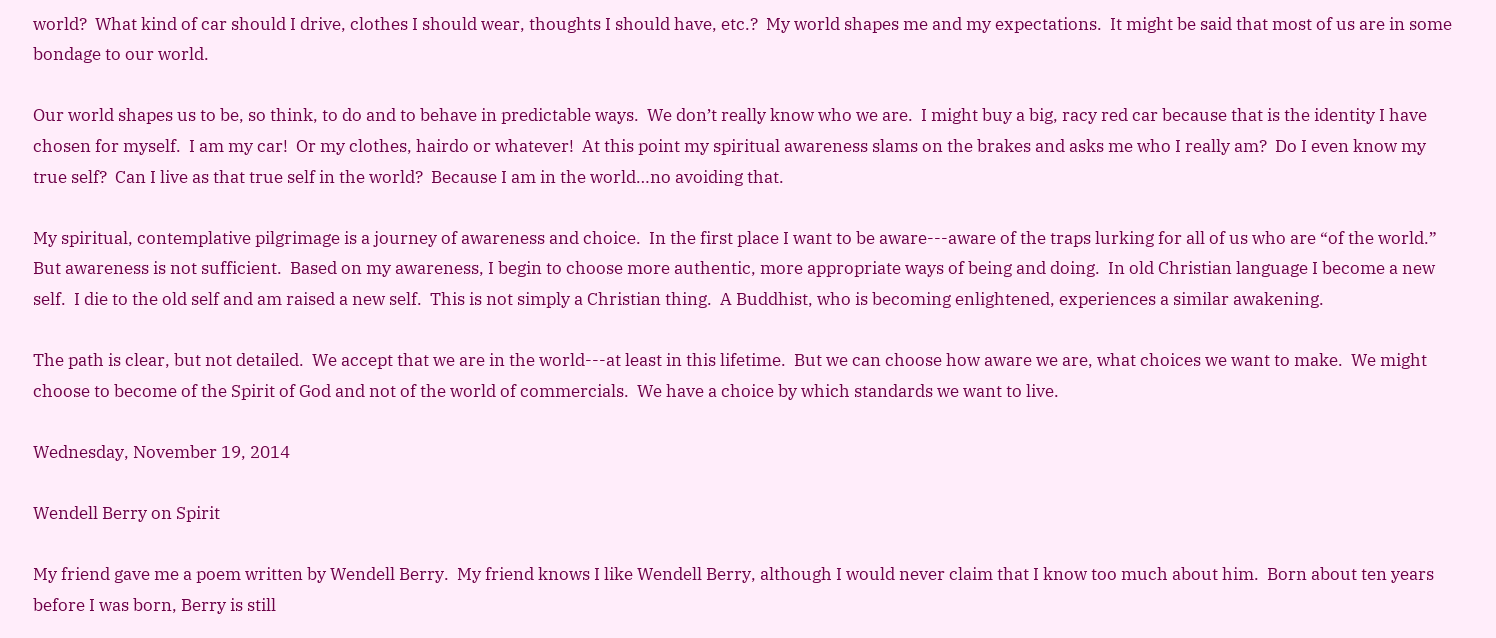world?  What kind of car should I drive, clothes I should wear, thoughts I should have, etc.?  My world shapes me and my expectations.  It might be said that most of us are in some bondage to our world.

Our world shapes us to be, so think, to do and to behave in predictable ways.  We don’t really know who we are.  I might buy a big, racy red car because that is the identity I have chosen for myself.  I am my car!  Or my clothes, hairdo or whatever!  At this point my spiritual awareness slams on the brakes and asks me who I really am?  Do I even know my true self?  Can I live as that true self in the world?  Because I am in the world…no avoiding that.

My spiritual, contemplative pilgrimage is a journey of awareness and choice.  In the first place I want to be aware---aware of the traps lurking for all of us who are “of the world.”  But awareness is not sufficient.  Based on my awareness, I begin to choose more authentic, more appropriate ways of being and doing.  In old Christian language I become a new self.  I die to the old self and am raised a new self.  This is not simply a Christian thing.  A Buddhist, who is becoming enlightened, experiences a similar awakening.

The path is clear, but not detailed.  We accept that we are in the world---at least in this lifetime.  But we can choose how aware we are, what choices we want to make.  We might choose to become of the Spirit of God and not of the world of commercials.  We have a choice by which standards we want to live.

Wednesday, November 19, 2014

Wendell Berry on Spirit

My friend gave me a poem written by Wendell Berry.  My friend knows I like Wendell Berry, although I would never claim that I know too much about him.  Born about ten years before I was born, Berry is still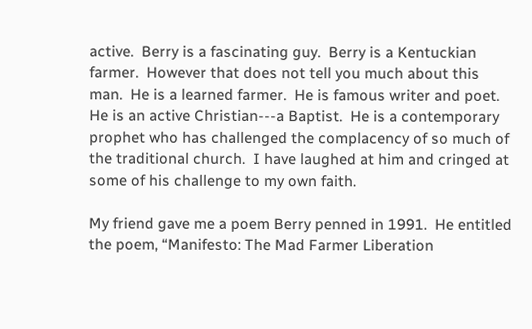active.  Berry is a fascinating guy.  Berry is a Kentuckian farmer.  However that does not tell you much about this man.  He is a learned farmer.  He is famous writer and poet.  He is an active Christian---a Baptist.  He is a contemporary prophet who has challenged the complacency of so much of the traditional church.  I have laughed at him and cringed at some of his challenge to my own faith.

My friend gave me a poem Berry penned in 1991.  He entitled the poem, “Manifesto: The Mad Farmer Liberation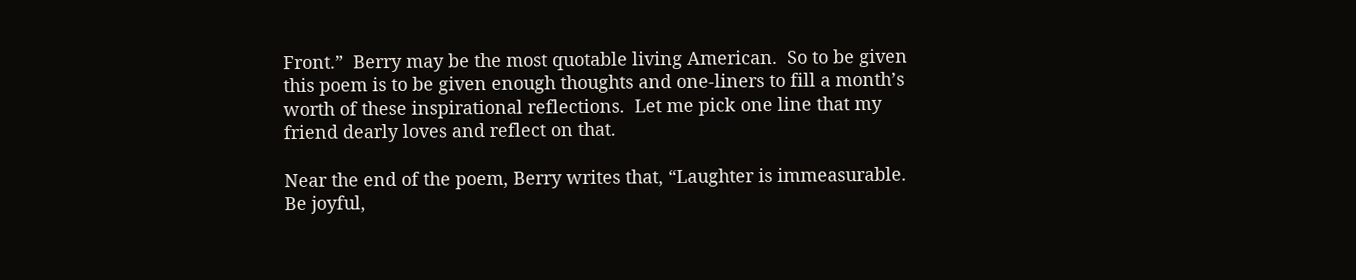Front.”  Berry may be the most quotable living American.  So to be given this poem is to be given enough thoughts and one-liners to fill a month’s worth of these inspirational reflections.  Let me pick one line that my friend dearly loves and reflect on that.

Near the end of the poem, Berry writes that, “Laughter is immeasurable.  Be joyful,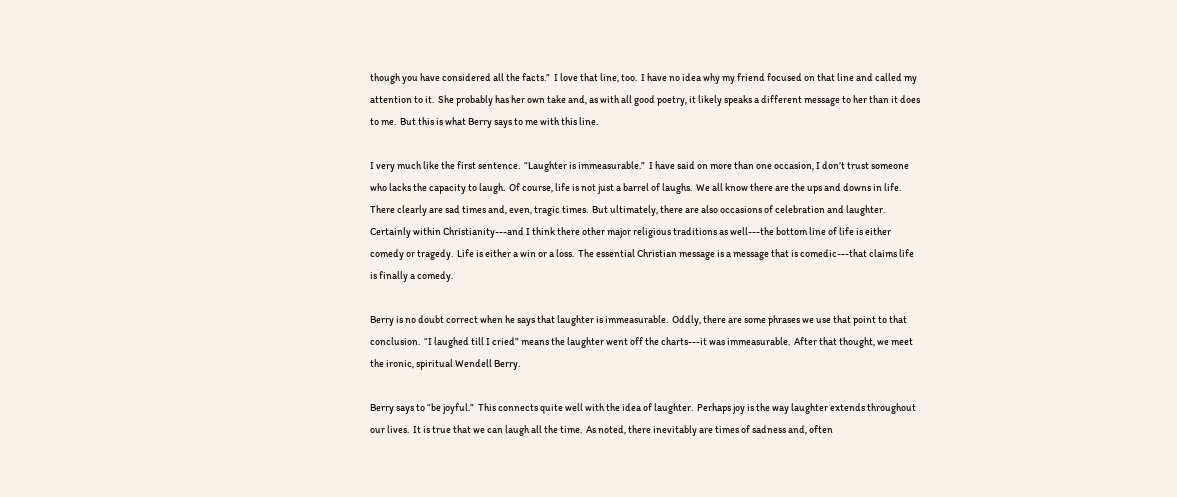though you have considered all the facts.”  I love that line, too.  I have no idea why my friend focused on that line and called my attention to it.  She probably has her own take and, as with all good poetry, it likely speaks a different message to her than it does to me.  But this is what Berry says to me with this line.

I very much like the first sentence.  “Laughter is immeasurable.”  I have said on more than one occasion, I don’t trust someone who lacks the capacity to laugh.  Of course, life is not just a barrel of laughs.  We all know there are the ups and downs in life.  There clearly are sad times and, even, tragic times.  But ultimately, there are also occasions of celebration and laughter.  Certainly within Christianity---and I think there other major religious traditions as well---the bottom line of life is either comedy or tragedy.  Life is either a win or a loss.  The essential Christian message is a message that is comedic---that claims life is finally a comedy.

Berry is no doubt correct when he says that laughter is immeasurable.  Oddly, there are some phrases we use that point to that conclusion.  “I laughed till I cried” means the laughter went off the charts---it was immeasurable.  After that thought, we meet the ironic, spiritual Wendell Berry.

Berry says to “be joyful.”  This connects quite well with the idea of laughter.  Perhaps joy is the way laughter extends throughout our lives.  It is true that we can laugh all the time.  As noted, there inevitably are times of sadness and, often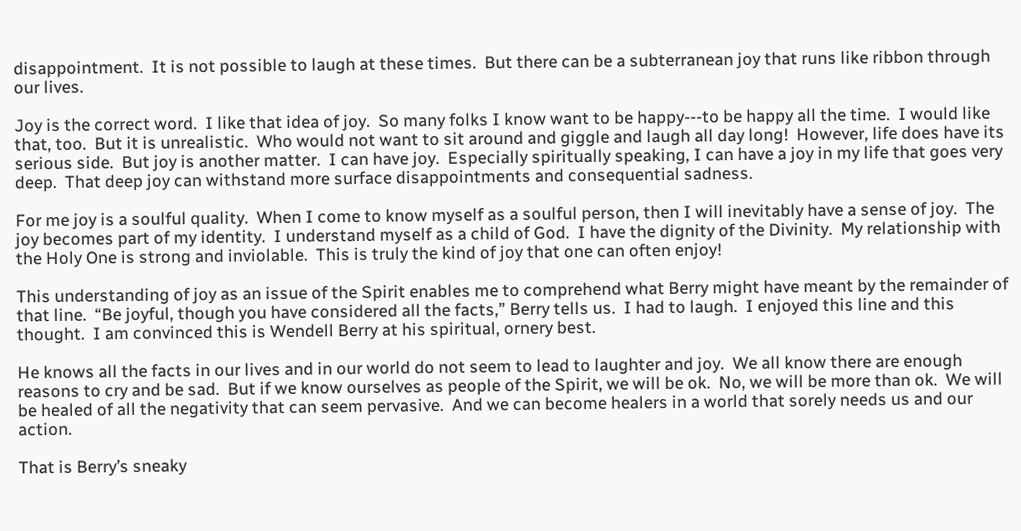disappointment.  It is not possible to laugh at these times.  But there can be a subterranean joy that runs like ribbon through our lives.

Joy is the correct word.  I like that idea of joy.  So many folks I know want to be happy---to be happy all the time.  I would like that, too.  But it is unrealistic.  Who would not want to sit around and giggle and laugh all day long!  However, life does have its serious side.  But joy is another matter.  I can have joy.  Especially spiritually speaking, I can have a joy in my life that goes very deep.  That deep joy can withstand more surface disappointments and consequential sadness.

For me joy is a soulful quality.  When I come to know myself as a soulful person, then I will inevitably have a sense of joy.  The joy becomes part of my identity.  I understand myself as a child of God.  I have the dignity of the Divinity.  My relationship with the Holy One is strong and inviolable.  This is truly the kind of joy that one can often enjoy!

This understanding of joy as an issue of the Spirit enables me to comprehend what Berry might have meant by the remainder of that line.  “Be joyful, though you have considered all the facts,” Berry tells us.  I had to laugh.  I enjoyed this line and this thought.  I am convinced this is Wendell Berry at his spiritual, ornery best.

He knows all the facts in our lives and in our world do not seem to lead to laughter and joy.  We all know there are enough reasons to cry and be sad.  But if we know ourselves as people of the Spirit, we will be ok.  No, we will be more than ok.  We will be healed of all the negativity that can seem pervasive.  And we can become healers in a world that sorely needs us and our action.

That is Berry’s sneaky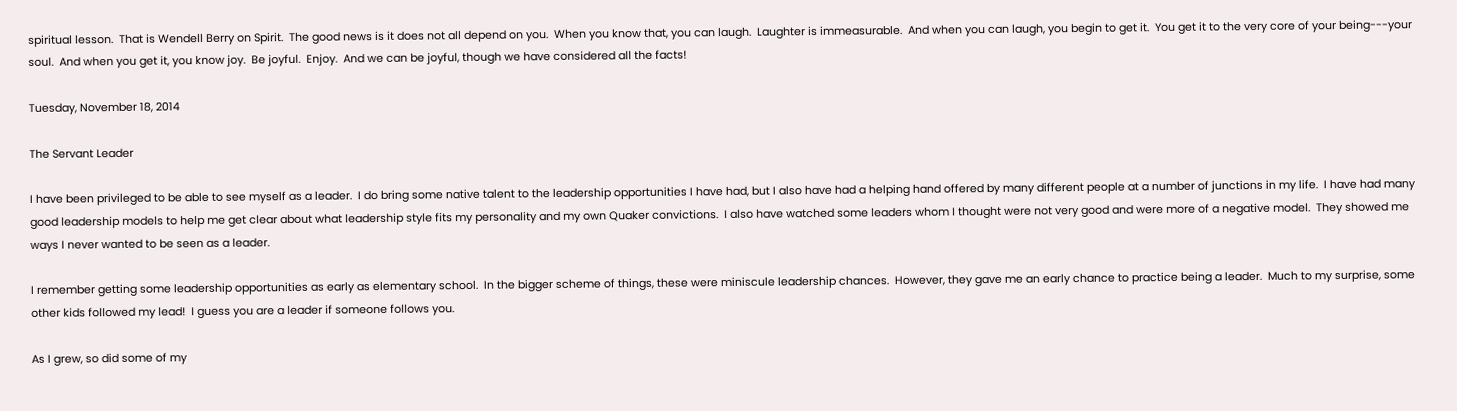spiritual lesson.  That is Wendell Berry on Spirit.  The good news is it does not all depend on you.  When you know that, you can laugh.  Laughter is immeasurable.  And when you can laugh, you begin to get it.  You get it to the very core of your being---your soul.  And when you get it, you know joy.  Be joyful.  Enjoy.  And we can be joyful, though we have considered all the facts!

Tuesday, November 18, 2014

The Servant Leader

I have been privileged to be able to see myself as a leader.  I do bring some native talent to the leadership opportunities I have had, but I also have had a helping hand offered by many different people at a number of junctions in my life.  I have had many good leadership models to help me get clear about what leadership style fits my personality and my own Quaker convictions.  I also have watched some leaders whom I thought were not very good and were more of a negative model.  They showed me ways I never wanted to be seen as a leader.

I remember getting some leadership opportunities as early as elementary school.  In the bigger scheme of things, these were miniscule leadership chances.  However, they gave me an early chance to practice being a leader.  Much to my surprise, some other kids followed my lead!  I guess you are a leader if someone follows you.

As I grew, so did some of my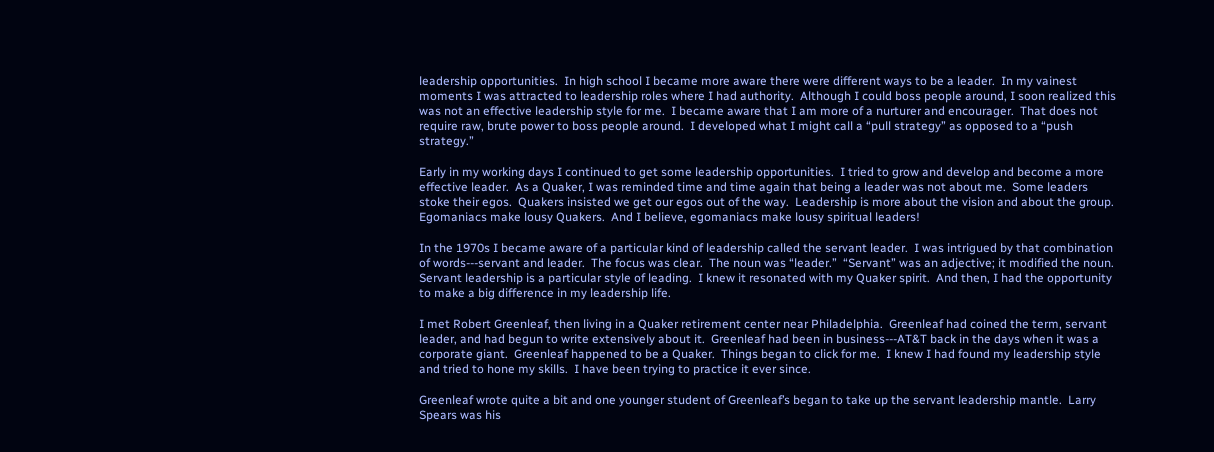leadership opportunities.  In high school I became more aware there were different ways to be a leader.  In my vainest moments I was attracted to leadership roles where I had authority.  Although I could boss people around, I soon realized this was not an effective leadership style for me.  I became aware that I am more of a nurturer and encourager.  That does not require raw, brute power to boss people around.  I developed what I might call a “pull strategy” as opposed to a “push strategy.”

Early in my working days I continued to get some leadership opportunities.  I tried to grow and develop and become a more effective leader.  As a Quaker, I was reminded time and time again that being a leader was not about me.  Some leaders stoke their egos.  Quakers insisted we get our egos out of the way.  Leadership is more about the vision and about the group.  Egomaniacs make lousy Quakers.  And I believe, egomaniacs make lousy spiritual leaders!

In the 1970s I became aware of a particular kind of leadership called the servant leader.  I was intrigued by that combination of words---servant and leader.  The focus was clear.  The noun was “leader.”  “Servant” was an adjective; it modified the noun.  Servant leadership is a particular style of leading.  I knew it resonated with my Quaker spirit.  And then, I had the opportunity to make a big difference in my leadership life.

I met Robert Greenleaf, then living in a Quaker retirement center near Philadelphia.  Greenleaf had coined the term, servant leader, and had begun to write extensively about it.  Greenleaf had been in business---AT&T back in the days when it was a corporate giant.  Greenleaf happened to be a Quaker.  Things began to click for me.  I knew I had found my leadership style and tried to hone my skills.  I have been trying to practice it ever since.

Greenleaf wrote quite a bit and one younger student of Greenleaf’s began to take up the servant leadership mantle.  Larry Spears was his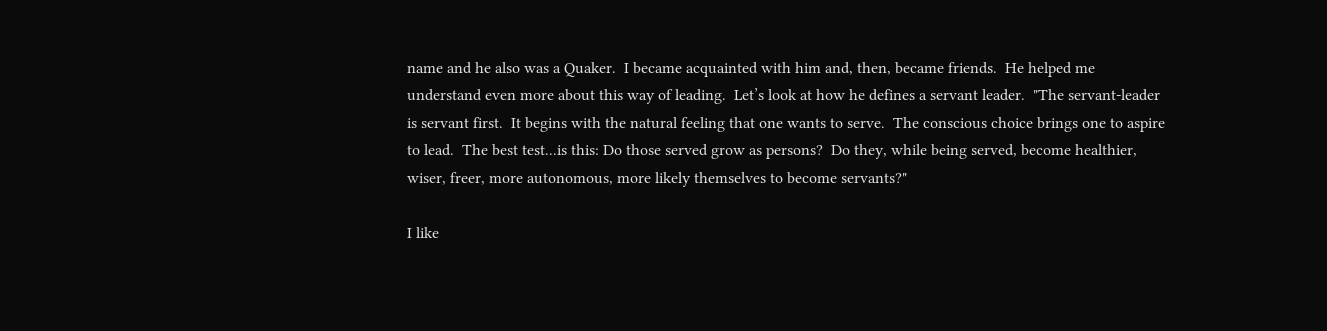name and he also was a Quaker.  I became acquainted with him and, then, became friends.  He helped me understand even more about this way of leading.  Let’s look at how he defines a servant leader.  "The servant-leader is servant first.  It begins with the natural feeling that one wants to serve.  The conscious choice brings one to aspire to lead.  The best test...is this: Do those served grow as persons?  Do they, while being served, become healthier, wiser, freer, more autonomous, more likely themselves to become servants?"

I like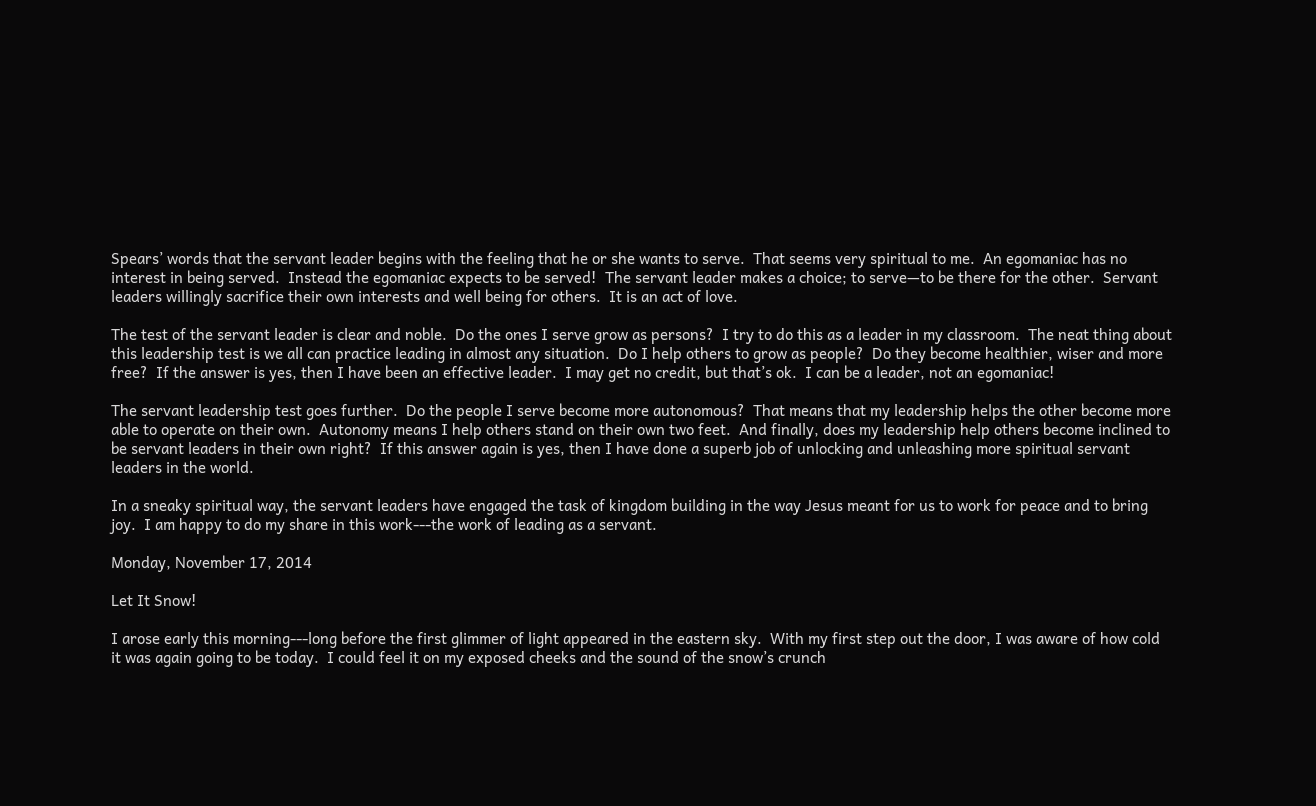Spears’ words that the servant leader begins with the feeling that he or she wants to serve.  That seems very spiritual to me.  An egomaniac has no interest in being served.  Instead the egomaniac expects to be served!  The servant leader makes a choice; to serve—to be there for the other.  Servant leaders willingly sacrifice their own interests and well being for others.  It is an act of love.

The test of the servant leader is clear and noble.  Do the ones I serve grow as persons?  I try to do this as a leader in my classroom.  The neat thing about this leadership test is we all can practice leading in almost any situation.  Do I help others to grow as people?  Do they become healthier, wiser and more free?  If the answer is yes, then I have been an effective leader.  I may get no credit, but that’s ok.  I can be a leader, not an egomaniac!

The servant leadership test goes further.  Do the people I serve become more autonomous?  That means that my leadership helps the other become more able to operate on their own.  Autonomy means I help others stand on their own two feet.  And finally, does my leadership help others become inclined to be servant leaders in their own right?  If this answer again is yes, then I have done a superb job of unlocking and unleashing more spiritual servant leaders in the world.

In a sneaky spiritual way, the servant leaders have engaged the task of kingdom building in the way Jesus meant for us to work for peace and to bring joy.  I am happy to do my share in this work---the work of leading as a servant.

Monday, November 17, 2014

Let It Snow!

I arose early this morning---long before the first glimmer of light appeared in the eastern sky.  With my first step out the door, I was aware of how cold it was again going to be today.  I could feel it on my exposed cheeks and the sound of the snow’s crunch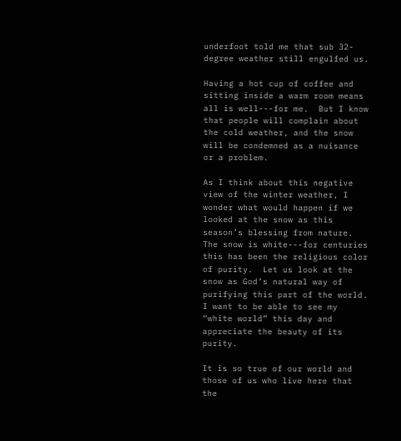underfoot told me that sub 32-degree weather still engulfed us.

Having a hot cup of coffee and sitting inside a warm room means all is well---for me.  But I know that people will complain about the cold weather, and the snow will be condemned as a nuisance or a problem.

As I think about this negative view of the winter weather, I wonder what would happen if we looked at the snow as this season’s blessing from nature.  The snow is white---for centuries this has been the religious color of purity.  Let us look at the snow as God’s natural way of purifying this part of the world.  I want to be able to see my “white world” this day and appreciate the beauty of its purity.

It is so true of our world and those of us who live here that the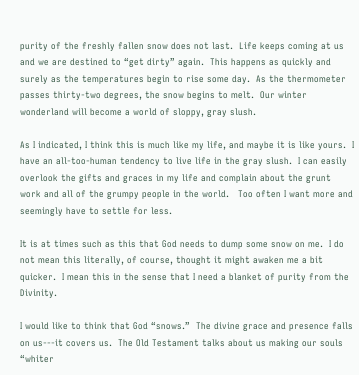purity of the freshly fallen snow does not last.  Life keeps coming at us and we are destined to “get dirty” again.  This happens as quickly and surely as the temperatures begin to rise some day.  As the thermometer passes thirty-two degrees, the snow begins to melt.  Our winter wonderland will become a world of sloppy, gray slush.

As I indicated, I think this is much like my life, and maybe it is like yours.  I have an all-too-human tendency to live life in the gray slush.  I can easily overlook the gifts and graces in my life and complain about the grunt work and all of the grumpy people in the world.   Too often I want more and seemingly have to settle for less.

It is at times such as this that God needs to dump some snow on me.  I do not mean this literally, of course, thought it might awaken me a bit quicker.  I mean this in the sense that I need a blanket of purity from the Divinity.

I would like to think that God “snows.”  The divine grace and presence falls on us---it covers us.  The Old Testament talks about us making our souls “whiter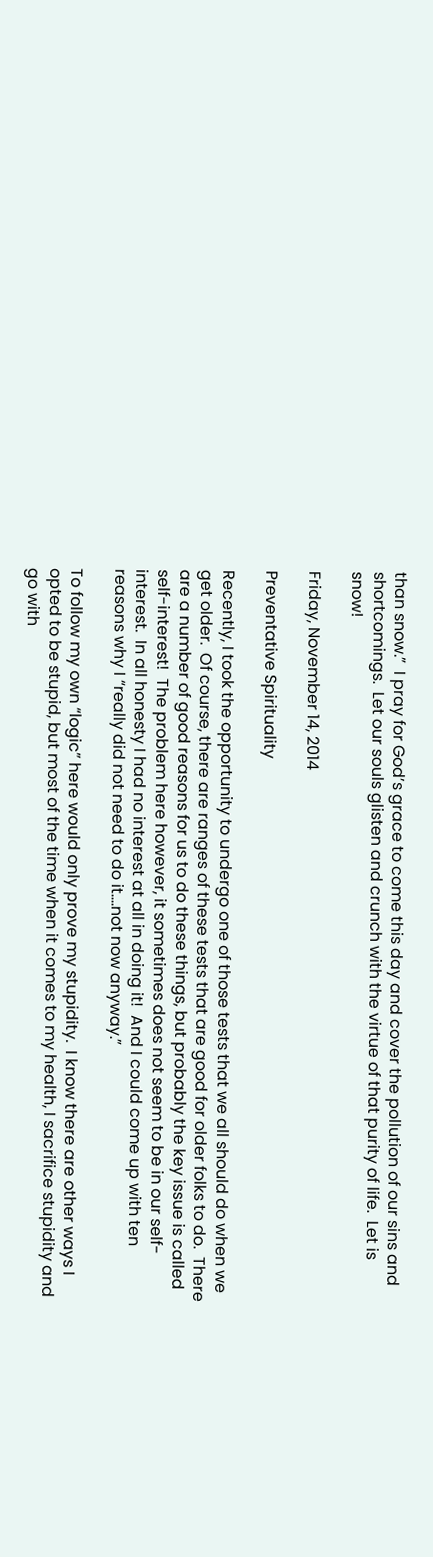than snow.”  I pray for God’s grace to come this day and cover the pollution of our sins and shortcomings.  Let our souls glisten and crunch with the virtue of that purity of life.  Let is snow!

Friday, November 14, 2014

Preventative Spirituality

Recently, I took the opportunity to undergo one of those tests that we all should do when we get older.  Of course, there are ranges of these tests that are good for older folks to do.  There are a number of good reasons for us to do these things, but probably the key issue is called self-interest!  The problem here however, it sometimes does not seem to be in our self-interest.  In all honesty I had no interest at all in doing it!  And I could come up with ten reasons why I “really did not need to do it….not now anyway.”

To follow my own “logic” here would only prove my stupidity.  I know there are other ways I opted to be stupid, but most of the time when it comes to my health, I sacrifice stupidity and go with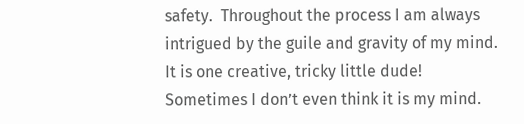safety.  Throughout the process I am always intrigued by the guile and gravity of my mind.  It is one creative, tricky little dude!  Sometimes I don’t even think it is my mind.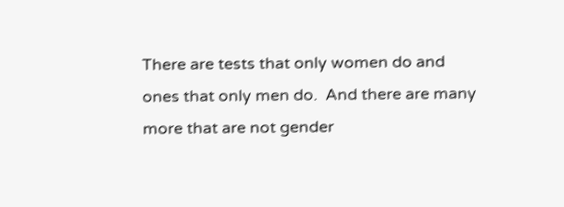There are tests that only women do and ones that only men do.  And there are many more that are not gender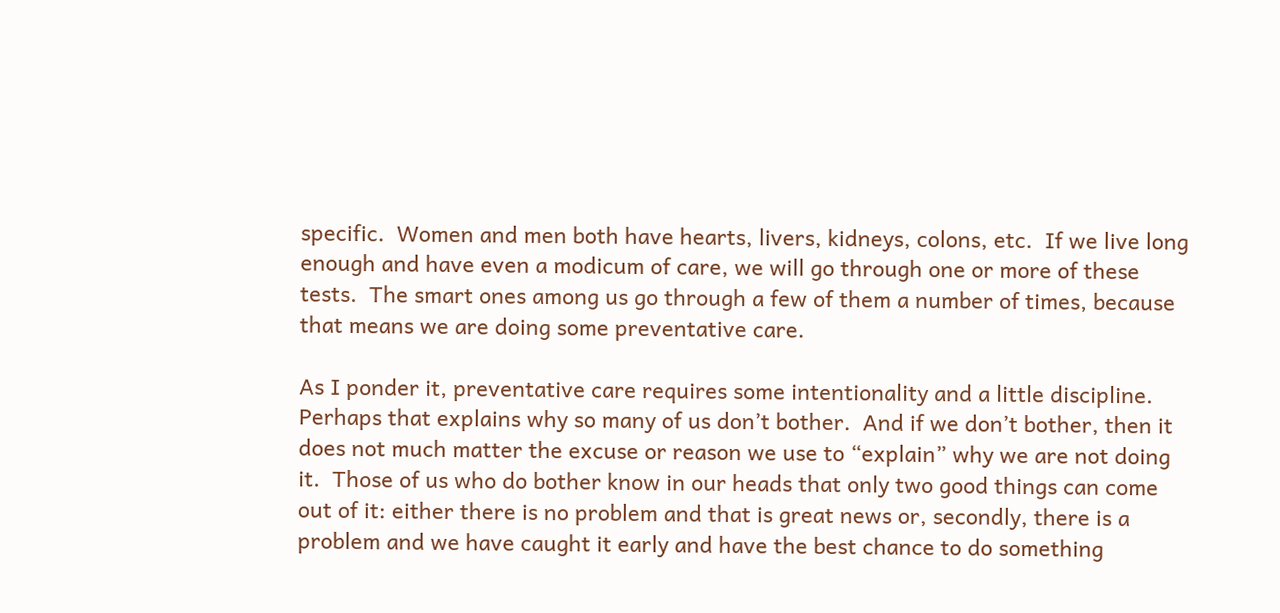specific.  Women and men both have hearts, livers, kidneys, colons, etc.  If we live long enough and have even a modicum of care, we will go through one or more of these tests.  The smart ones among us go through a few of them a number of times, because that means we are doing some preventative care.

As I ponder it, preventative care requires some intentionality and a little discipline.  Perhaps that explains why so many of us don’t bother.  And if we don’t bother, then it does not much matter the excuse or reason we use to “explain” why we are not doing it.  Those of us who do bother know in our heads that only two good things can come out of it: either there is no problem and that is great news or, secondly, there is a problem and we have caught it early and have the best chance to do something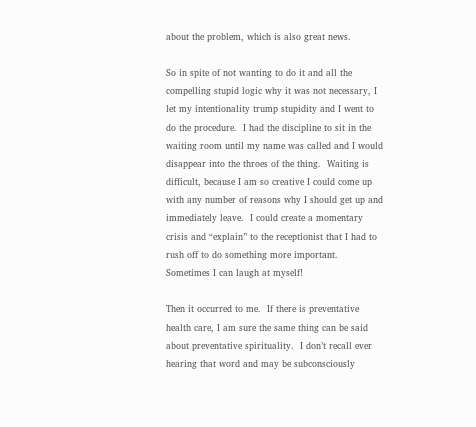about the problem, which is also great news.

So in spite of not wanting to do it and all the compelling stupid logic why it was not necessary, I let my intentionality trump stupidity and I went to do the procedure.  I had the discipline to sit in the waiting room until my name was called and I would disappear into the throes of the thing.  Waiting is difficult, because I am so creative I could come up with any number of reasons why I should get up and immediately leave.  I could create a momentary crisis and “explain” to the receptionist that I had to rush off to do something more important.  Sometimes I can laugh at myself!

Then it occurred to me.  If there is preventative health care, I am sure the same thing can be said about preventative spirituality.  I don’t recall ever hearing that word and may be subconsciously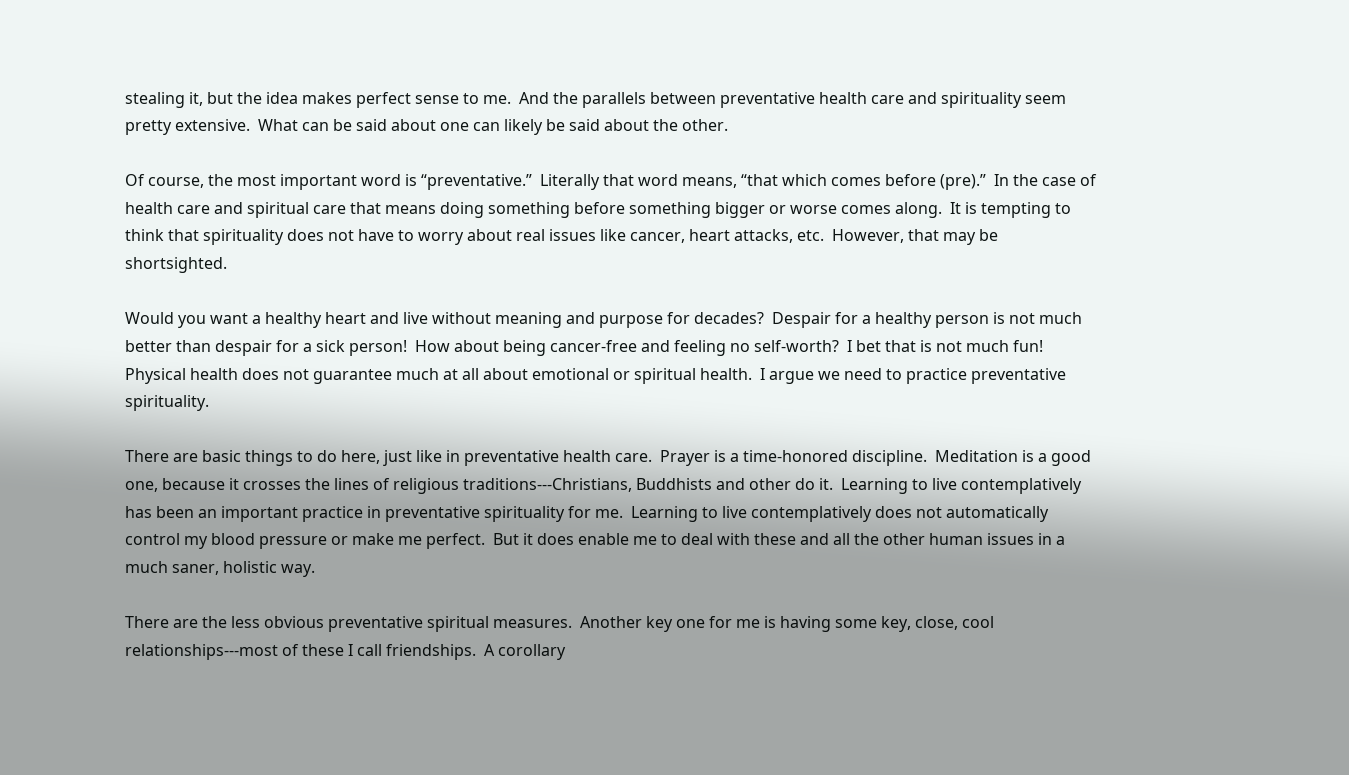stealing it, but the idea makes perfect sense to me.  And the parallels between preventative health care and spirituality seem pretty extensive.  What can be said about one can likely be said about the other.

Of course, the most important word is “preventative.”  Literally that word means, “that which comes before (pre).”  In the case of health care and spiritual care that means doing something before something bigger or worse comes along.  It is tempting to think that spirituality does not have to worry about real issues like cancer, heart attacks, etc.  However, that may be shortsighted.

Would you want a healthy heart and live without meaning and purpose for decades?  Despair for a healthy person is not much better than despair for a sick person!  How about being cancer-free and feeling no self-worth?  I bet that is not much fun!  Physical health does not guarantee much at all about emotional or spiritual health.  I argue we need to practice preventative spirituality.

There are basic things to do here, just like in preventative health care.  Prayer is a time-honored discipline.  Meditation is a good one, because it crosses the lines of religious traditions---Christians, Buddhists and other do it.  Learning to live contemplatively has been an important practice in preventative spirituality for me.  Learning to live contemplatively does not automatically control my blood pressure or make me perfect.  But it does enable me to deal with these and all the other human issues in a much saner, holistic way.

There are the less obvious preventative spiritual measures.  Another key one for me is having some key, close, cool relationships---most of these I call friendships.  A corollary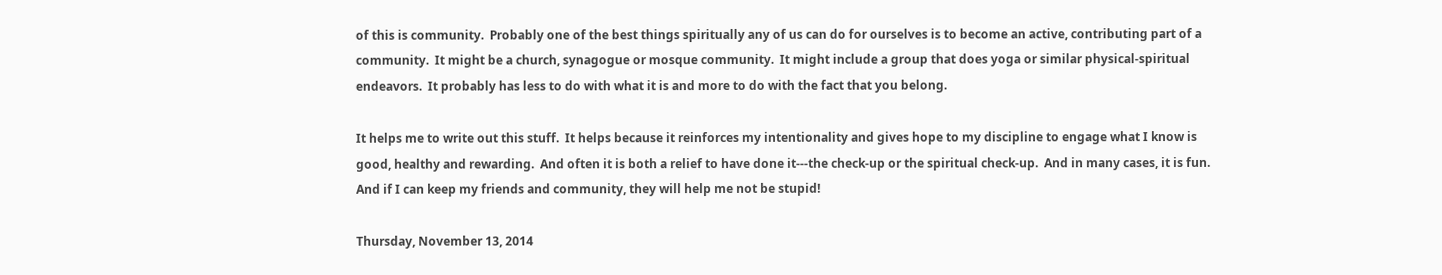of this is community.  Probably one of the best things spiritually any of us can do for ourselves is to become an active, contributing part of a community.  It might be a church, synagogue or mosque community.  It might include a group that does yoga or similar physical-spiritual endeavors.  It probably has less to do with what it is and more to do with the fact that you belong.

It helps me to write out this stuff.  It helps because it reinforces my intentionality and gives hope to my discipline to engage what I know is good, healthy and rewarding.  And often it is both a relief to have done it---the check-up or the spiritual check-up.  And in many cases, it is fun.  And if I can keep my friends and community, they will help me not be stupid!

Thursday, November 13, 2014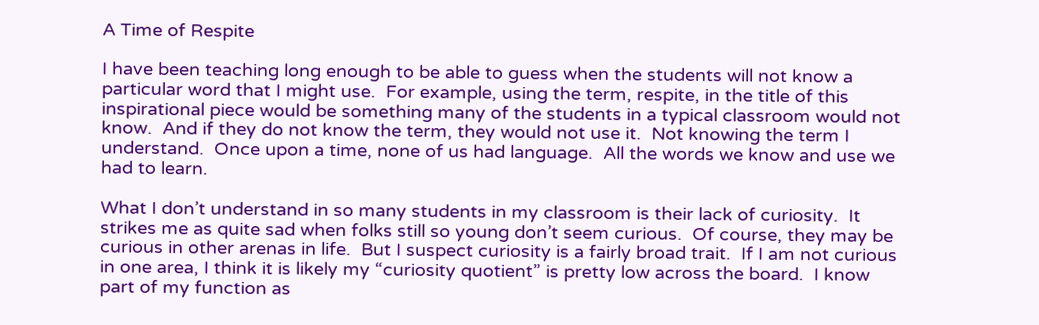A Time of Respite

I have been teaching long enough to be able to guess when the students will not know a particular word that I might use.  For example, using the term, respite, in the title of this inspirational piece would be something many of the students in a typical classroom would not know.  And if they do not know the term, they would not use it.  Not knowing the term I understand.  Once upon a time, none of us had language.  All the words we know and use we had to learn.

What I don’t understand in so many students in my classroom is their lack of curiosity.  It strikes me as quite sad when folks still so young don’t seem curious.  Of course, they may be curious in other arenas in life.  But I suspect curiosity is a fairly broad trait.  If I am not curious in one area, I think it is likely my “curiosity quotient” is pretty low across the board.  I know part of my function as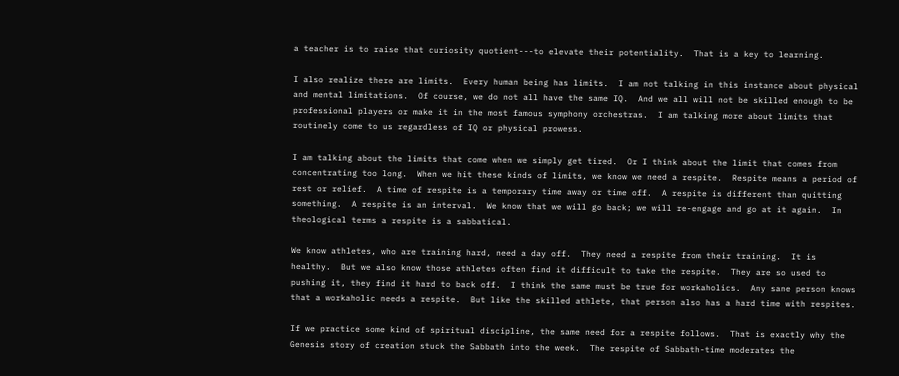a teacher is to raise that curiosity quotient---to elevate their potentiality.  That is a key to learning.

I also realize there are limits.  Every human being has limits.  I am not talking in this instance about physical and mental limitations.  Of course, we do not all have the same IQ.  And we all will not be skilled enough to be professional players or make it in the most famous symphony orchestras.  I am talking more about limits that routinely come to us regardless of IQ or physical prowess.

I am talking about the limits that come when we simply get tired.  Or I think about the limit that comes from concentrating too long.  When we hit these kinds of limits, we know we need a respite.  Respite means a period of rest or relief.  A time of respite is a temporary time away or time off.  A respite is different than quitting something.  A respite is an interval.  We know that we will go back; we will re-engage and go at it again.  In theological terms a respite is a sabbatical.

We know athletes, who are training hard, need a day off.  They need a respite from their training.  It is healthy.  But we also know those athletes often find it difficult to take the respite.  They are so used to pushing it, they find it hard to back off.  I think the same must be true for workaholics.  Any sane person knows that a workaholic needs a respite.  But like the skilled athlete, that person also has a hard time with respites.

If we practice some kind of spiritual discipline, the same need for a respite follows.  That is exactly why the Genesis story of creation stuck the Sabbath into the week.  The respite of Sabbath-time moderates the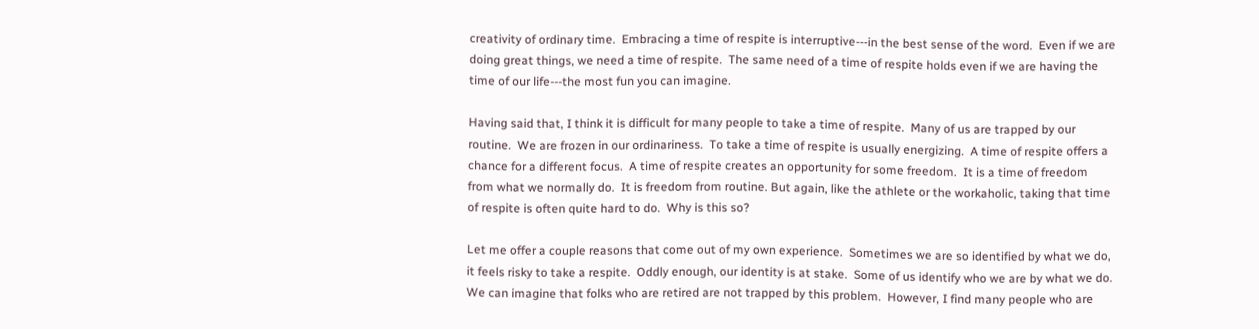creativity of ordinary time.  Embracing a time of respite is interruptive---in the best sense of the word.  Even if we are doing great things, we need a time of respite.  The same need of a time of respite holds even if we are having the time of our life---the most fun you can imagine.

Having said that, I think it is difficult for many people to take a time of respite.  Many of us are trapped by our routine.  We are frozen in our ordinariness.  To take a time of respite is usually energizing.  A time of respite offers a chance for a different focus.  A time of respite creates an opportunity for some freedom.  It is a time of freedom from what we normally do.  It is freedom from routine. But again, like the athlete or the workaholic, taking that time of respite is often quite hard to do.  Why is this so?

Let me offer a couple reasons that come out of my own experience.  Sometimes we are so identified by what we do, it feels risky to take a respite.  Oddly enough, our identity is at stake.  Some of us identify who we are by what we do.  We can imagine that folks who are retired are not trapped by this problem.  However, I find many people who are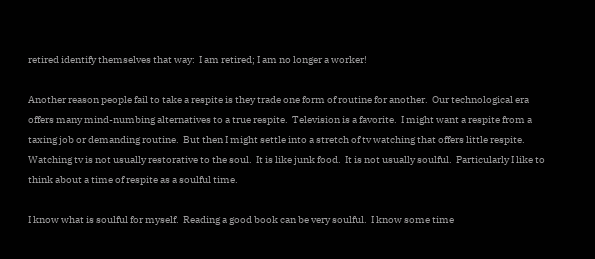retired identify themselves that way:  I am retired; I am no longer a worker!

Another reason people fail to take a respite is they trade one form of routine for another.  Our technological era offers many mind-numbing alternatives to a true respite.  Television is a favorite.  I might want a respite from a taxing job or demanding routine.  But then I might settle into a stretch of tv watching that offers little respite.  Watching tv is not usually restorative to the soul.  It is like junk food.  It is not usually soulful.  Particularly I like to think about a time of respite as a soulful time.

I know what is soulful for myself.  Reading a good book can be very soulful.  I know some time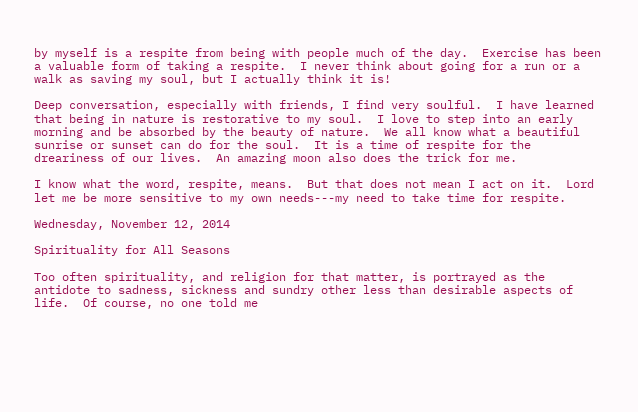by myself is a respite from being with people much of the day.  Exercise has been a valuable form of taking a respite.  I never think about going for a run or a walk as saving my soul, but I actually think it is!

Deep conversation, especially with friends, I find very soulful.  I have learned that being in nature is restorative to my soul.  I love to step into an early morning and be absorbed by the beauty of nature.  We all know what a beautiful sunrise or sunset can do for the soul.  It is a time of respite for the dreariness of our lives.  An amazing moon also does the trick for me.

I know what the word, respite, means.  But that does not mean I act on it.  Lord let me be more sensitive to my own needs---my need to take time for respite.

Wednesday, November 12, 2014

Spirituality for All Seasons

Too often spirituality, and religion for that matter, is portrayed as the antidote to sadness, sickness and sundry other less than desirable aspects of life.  Of course, no one told me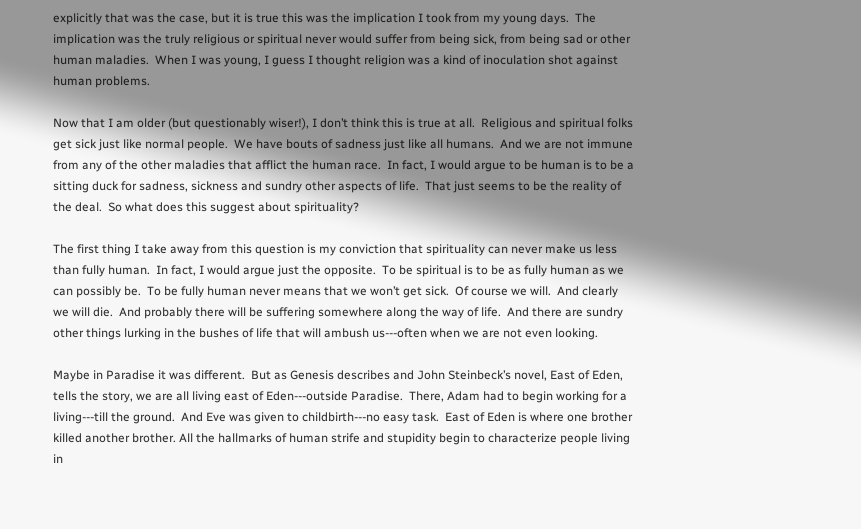explicitly that was the case, but it is true this was the implication I took from my young days.  The implication was the truly religious or spiritual never would suffer from being sick, from being sad or other human maladies.  When I was young, I guess I thought religion was a kind of inoculation shot against human problems.

Now that I am older (but questionably wiser!), I don’t think this is true at all.  Religious and spiritual folks get sick just like normal people.  We have bouts of sadness just like all humans.  And we are not immune from any of the other maladies that afflict the human race.  In fact, I would argue to be human is to be a sitting duck for sadness, sickness and sundry other aspects of life.  That just seems to be the reality of the deal.  So what does this suggest about spirituality?

The first thing I take away from this question is my conviction that spirituality can never make us less than fully human.  In fact, I would argue just the opposite.  To be spiritual is to be as fully human as we can possibly be.  To be fully human never means that we won’t get sick.  Of course we will.  And clearly we will die.  And probably there will be suffering somewhere along the way of life.  And there are sundry other things lurking in the bushes of life that will ambush us---often when we are not even looking.

Maybe in Paradise it was different.  But as Genesis describes and John Steinbeck’s novel, East of Eden, tells the story, we are all living east of Eden---outside Paradise.  There, Adam had to begin working for a living---till the ground.  And Eve was given to childbirth---no easy task.  East of Eden is where one brother killed another brother. All the hallmarks of human strife and stupidity begin to characterize people living in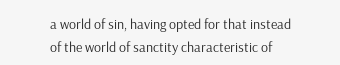a world of sin, having opted for that instead of the world of sanctity characteristic of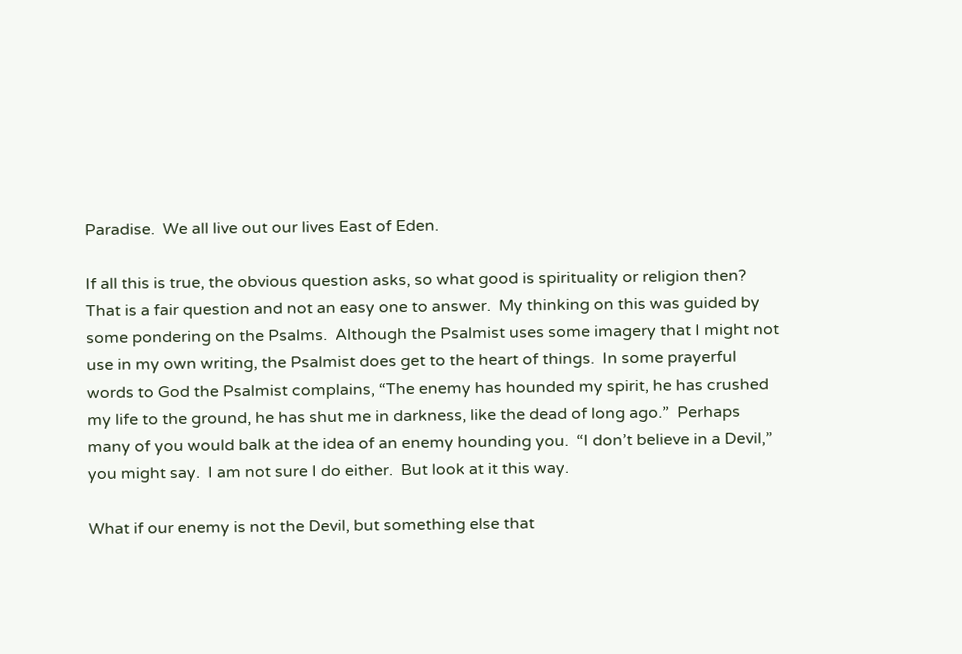Paradise.  We all live out our lives East of Eden.

If all this is true, the obvious question asks, so what good is spirituality or religion then?  That is a fair question and not an easy one to answer.  My thinking on this was guided by some pondering on the Psalms.  Although the Psalmist uses some imagery that I might not use in my own writing, the Psalmist does get to the heart of things.  In some prayerful words to God the Psalmist complains, “The enemy has hounded my spirit, he has crushed my life to the ground, he has shut me in darkness, like the dead of long ago.”  Perhaps many of you would balk at the idea of an enemy hounding you.  “I don’t believe in a Devil,” you might say.  I am not sure I do either.  But look at it this way.

What if our enemy is not the Devil, but something else that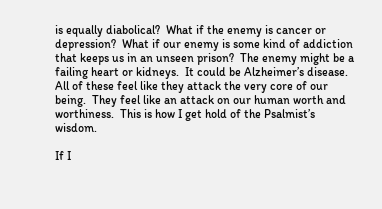is equally diabolical?  What if the enemy is cancer or depression?  What if our enemy is some kind of addiction that keeps us in an unseen prison?  The enemy might be a failing heart or kidneys.  It could be Alzheimer’s disease.  All of these feel like they attack the very core of our being.  They feel like an attack on our human worth and worthiness.  This is how I get hold of the Psalmist’s wisdom.

If I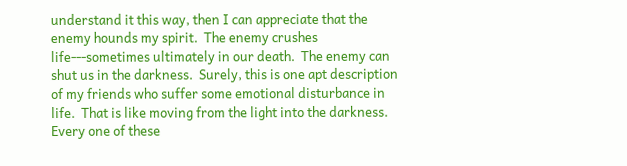understand it this way, then I can appreciate that the enemy hounds my spirit.  The enemy crushes life---sometimes ultimately in our death.  The enemy can shut us in the darkness.  Surely, this is one apt description of my friends who suffer some emotional disturbance in life.  That is like moving from the light into the darkness.  Every one of these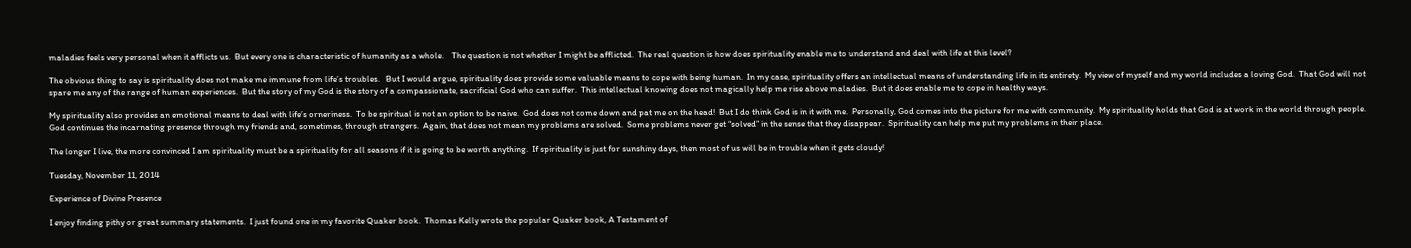maladies feels very personal when it afflicts us.  But every one is characteristic of humanity as a whole.    The question is not whether I might be afflicted.  The real question is how does spirituality enable me to understand and deal with life at this level?

The obvious thing to say is spirituality does not make me immune from life’s troubles.   But I would argue, spirituality does provide some valuable means to cope with being human.  In my case, spirituality offers an intellectual means of understanding life in its entirety.  My view of myself and my world includes a loving God.  That God will not spare me any of the range of human experiences.  But the story of my God is the story of a compassionate, sacrificial God who can suffer.  This intellectual knowing does not magically help me rise above maladies.  But it does enable me to cope in healthy ways.

My spirituality also provides an emotional means to deal with life’s orneriness.  To be spiritual is not an option to be naive.  God does not come down and pat me on the head!  But I do think God is in it with me.  Personally, God comes into the picture for me with community.  My spirituality holds that God is at work in the world through people.  God continues the incarnating presence through my friends and, sometimes, through strangers.  Again, that does not mean my problems are solved.  Some problems never get “solved” in the sense that they disappear.  Spirituality can help me put my problems in their place.

The longer I live, the more convinced I am spirituality must be a spirituality for all seasons if it is going to be worth anything.  If spirituality is just for sunshiny days, then most of us will be in trouble when it gets cloudy!

Tuesday, November 11, 2014

Experience of Divine Presence

I enjoy finding pithy or great summary statements.  I just found one in my favorite Quaker book.  Thomas Kelly wrote the popular Quaker book, A Testament of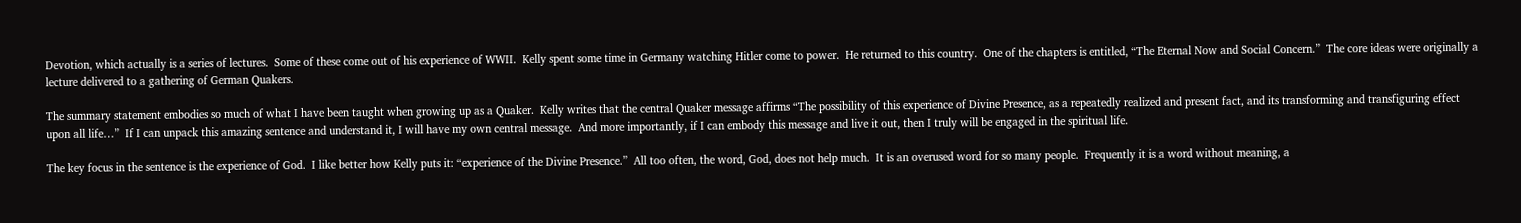Devotion, which actually is a series of lectures.  Some of these come out of his experience of WWII.  Kelly spent some time in Germany watching Hitler come to power.  He returned to this country.  One of the chapters is entitled, “The Eternal Now and Social Concern.”  The core ideas were originally a lecture delivered to a gathering of German Quakers.

The summary statement embodies so much of what I have been taught when growing up as a Quaker.  Kelly writes that the central Quaker message affirms “The possibility of this experience of Divine Presence, as a repeatedly realized and present fact, and its transforming and transfiguring effect upon all life…”  If I can unpack this amazing sentence and understand it, I will have my own central message.  And more importantly, if I can embody this message and live it out, then I truly will be engaged in the spiritual life.

The key focus in the sentence is the experience of God.  I like better how Kelly puts it: “experience of the Divine Presence.”  All too often, the word, God, does not help much.  It is an overused word for so many people.  Frequently it is a word without meaning, a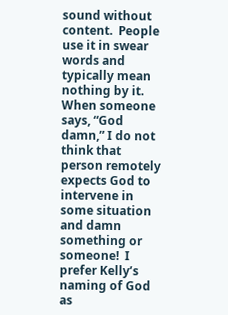sound without content.  People use it in swear words and typically mean nothing by it.  When someone says, “God damn,” I do not think that person remotely expects God to intervene in some situation and damn something or someone!  I prefer Kelly’s naming of God as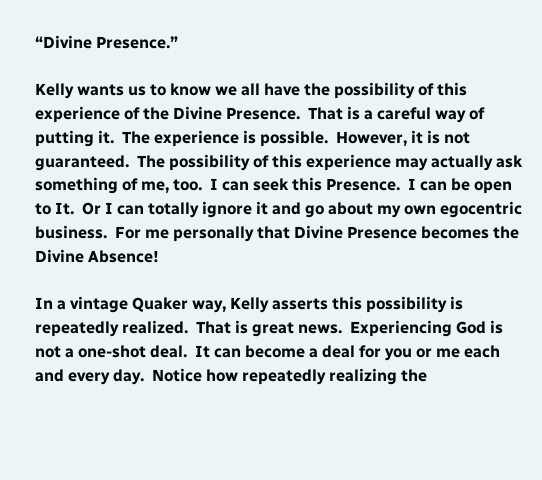“Divine Presence.”

Kelly wants us to know we all have the possibility of this experience of the Divine Presence.  That is a careful way of putting it.  The experience is possible.  However, it is not guaranteed.  The possibility of this experience may actually ask something of me, too.  I can seek this Presence.  I can be open to It.  Or I can totally ignore it and go about my own egocentric business.  For me personally that Divine Presence becomes the Divine Absence!

In a vintage Quaker way, Kelly asserts this possibility is repeatedly realized.  That is great news.  Experiencing God is not a one-shot deal.  It can become a deal for you or me each and every day.  Notice how repeatedly realizing the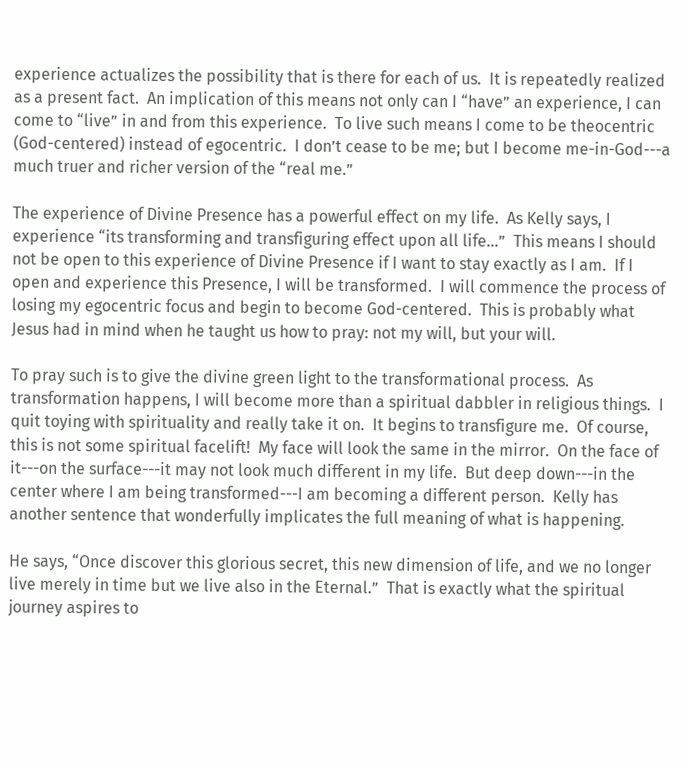experience actualizes the possibility that is there for each of us.  It is repeatedly realized as a present fact.  An implication of this means not only can I “have” an experience, I can come to “live” in and from this experience.  To live such means I come to be theocentric (God-centered) instead of egocentric.  I don’t cease to be me; but I become me-in-God---a much truer and richer version of the “real me.”

The experience of Divine Presence has a powerful effect on my life.  As Kelly says, I experience “its transforming and transfiguring effect upon all life…”  This means I should not be open to this experience of Divine Presence if I want to stay exactly as I am.  If I open and experience this Presence, I will be transformed.  I will commence the process of losing my egocentric focus and begin to become God-centered.  This is probably what Jesus had in mind when he taught us how to pray: not my will, but your will.

To pray such is to give the divine green light to the transformational process.  As transformation happens, I will become more than a spiritual dabbler in religious things.  I quit toying with spirituality and really take it on.  It begins to transfigure me.  Of course, this is not some spiritual facelift!  My face will look the same in the mirror.  On the face of it---on the surface---it may not look much different in my life.  But deep down---in the center where I am being transformed---I am becoming a different person.  Kelly has another sentence that wonderfully implicates the full meaning of what is happening.

He says, “Once discover this glorious secret, this new dimension of life, and we no longer live merely in time but we live also in the Eternal.”  That is exactly what the spiritual journey aspires to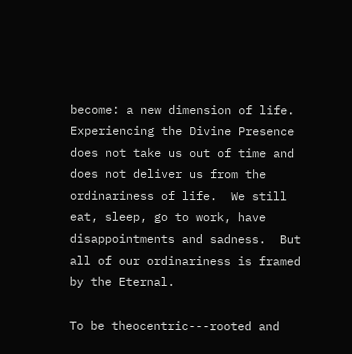become: a new dimension of life.  Experiencing the Divine Presence does not take us out of time and does not deliver us from the ordinariness of life.  We still eat, sleep, go to work, have disappointments and sadness.  But all of our ordinariness is framed by the Eternal.

To be theocentric---rooted and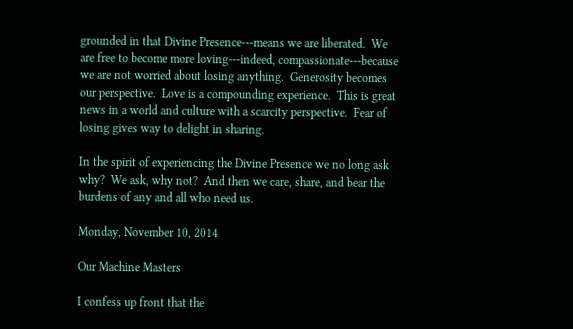grounded in that Divine Presence---means we are liberated.  We are free to become more loving---indeed, compassionate---because we are not worried about losing anything.  Generosity becomes our perspective.  Love is a compounding experience.  This is great news in a world and culture with a scarcity perspective.  Fear of losing gives way to delight in sharing.

In the spirit of experiencing the Divine Presence we no long ask why?  We ask, why not?  And then we care, share, and bear the burdens of any and all who need us.

Monday, November 10, 2014

Our Machine Masters

I confess up front that the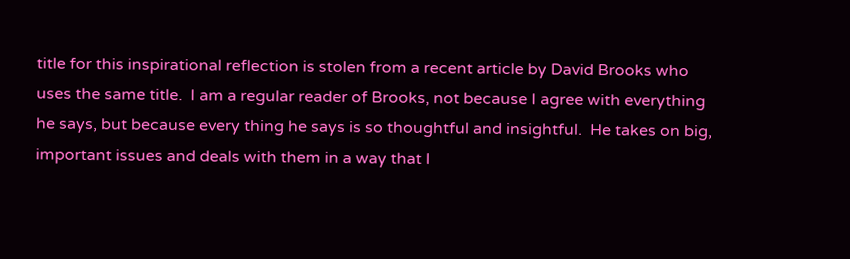title for this inspirational reflection is stolen from a recent article by David Brooks who uses the same title.  I am a regular reader of Brooks, not because I agree with everything he says, but because every thing he says is so thoughtful and insightful.  He takes on big, important issues and deals with them in a way that I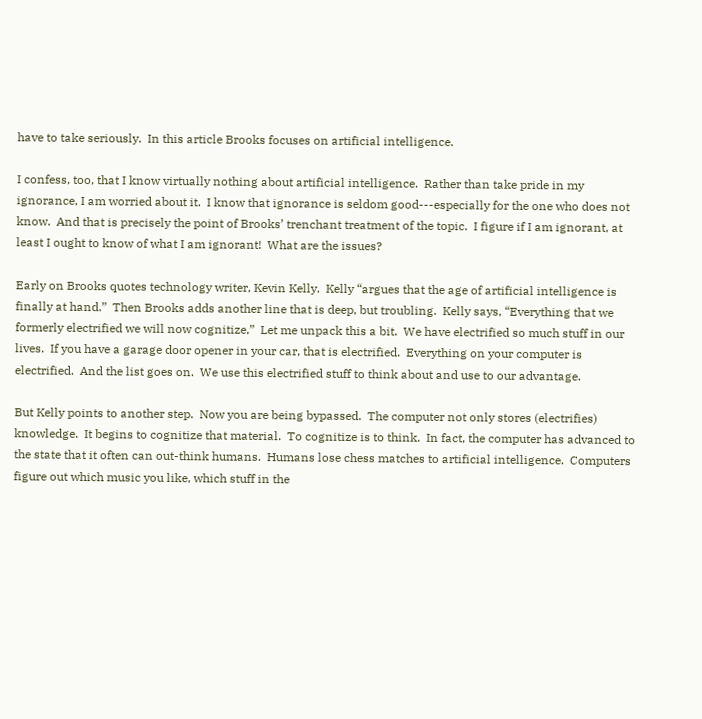have to take seriously.  In this article Brooks focuses on artificial intelligence.

I confess, too, that I know virtually nothing about artificial intelligence.  Rather than take pride in my ignorance, I am worried about it.  I know that ignorance is seldom good---especially for the one who does not know.  And that is precisely the point of Brooks’ trenchant treatment of the topic.  I figure if I am ignorant, at least I ought to know of what I am ignorant!  What are the issues?

Early on Brooks quotes technology writer, Kevin Kelly.  Kelly “argues that the age of artificial intelligence is finally at hand.”  Then Brooks adds another line that is deep, but troubling.  Kelly says, “Everything that we formerly electrified we will now cognitize,”  Let me unpack this a bit.  We have electrified so much stuff in our lives.  If you have a garage door opener in your car, that is electrified.  Everything on your computer is electrified.  And the list goes on.  We use this electrified stuff to think about and use to our advantage.

But Kelly points to another step.  Now you are being bypassed.  The computer not only stores (electrifies) knowledge.  It begins to cognitize that material.  To cognitize is to think.  In fact, the computer has advanced to the state that it often can out-think humans.  Humans lose chess matches to artificial intelligence.  Computers figure out which music you like, which stuff in the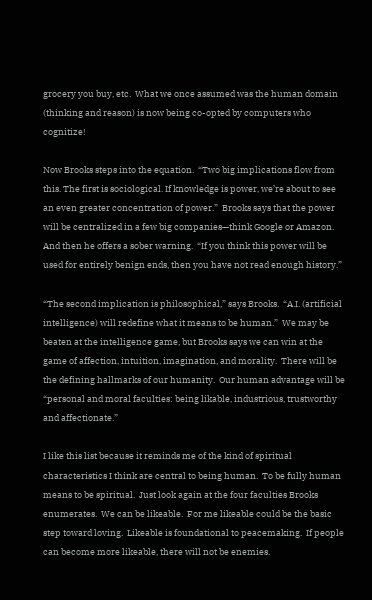grocery you buy, etc.  What we once assumed was the human domain (thinking and reason) is now being co-opted by computers who cognitize!

Now Brooks steps into the equation.  “Two big implications flow from this. The first is sociological. If knowledge is power, we’re about to see an even greater concentration of power.”  Brooks says that the power will be centralized in a few big companies—think Google or Amazon.  And then he offers a sober warning.  “If you think this power will be used for entirely benign ends, then you have not read enough history.”

“The second implication is philosophical,” says Brooks.  “A.I. (artificial intelligence) will redefine what it means to be human.”  We may be beaten at the intelligence game, but Brooks says we can win at the game of affection, intuition, imagination, and morality.  There will be the defining hallmarks of our humanity.  Our human advantage will be “personal and moral faculties: being likable, industrious, trustworthy and affectionate.”

I like this list because it reminds me of the kind of spiritual characteristics I think are central to being human.  To be fully human means to be spiritual.  Just look again at the four faculties Brooks enumerates.  We can be likeable.  For me likeable could be the basic step toward loving.  Likeable is foundational to peacemaking.  If people can become more likeable, there will not be enemies.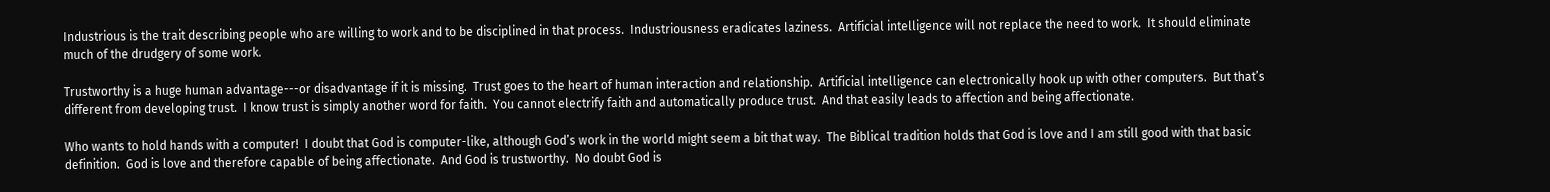Industrious is the trait describing people who are willing to work and to be disciplined in that process.  Industriousness eradicates laziness.  Artificial intelligence will not replace the need to work.  It should eliminate much of the drudgery of some work.

Trustworthy is a huge human advantage---or disadvantage if it is missing.  Trust goes to the heart of human interaction and relationship.  Artificial intelligence can electronically hook up with other computers.  But that’s different from developing trust.  I know trust is simply another word for faith.  You cannot electrify faith and automatically produce trust.  And that easily leads to affection and being affectionate.

Who wants to hold hands with a computer!  I doubt that God is computer-like, although God’s work in the world might seem a bit that way.  The Biblical tradition holds that God is love and I am still good with that basic definition.  God is love and therefore capable of being affectionate.  And God is trustworthy.  No doubt God is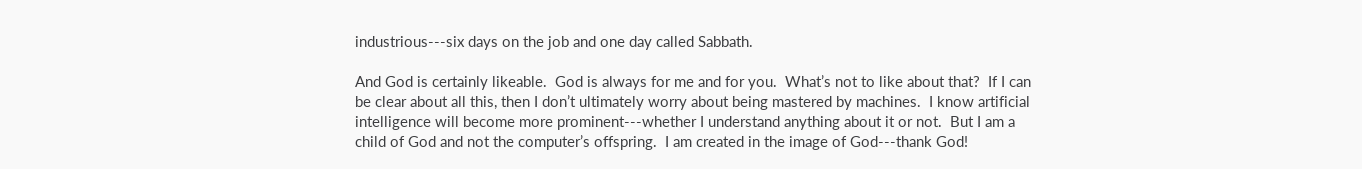industrious---six days on the job and one day called Sabbath.

And God is certainly likeable.  God is always for me and for you.  What’s not to like about that?  If I can be clear about all this, then I don’t ultimately worry about being mastered by machines.  I know artificial intelligence will become more prominent---whether I understand anything about it or not.  But I am a child of God and not the computer’s offspring.  I am created in the image of God---thank God!